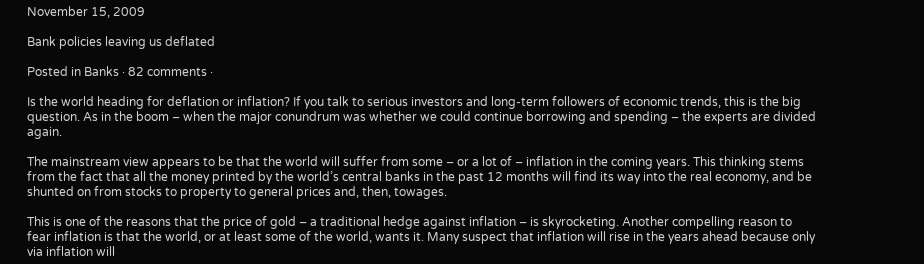November 15, 2009

Bank policies leaving us deflated

Posted in Banks · 82 comments ·

Is the world heading for deflation or inflation? If you talk to serious investors and long-term followers of economic trends, this is the big question. As in the boom – when the major conundrum was whether we could continue borrowing and spending – the experts are divided again.

The mainstream view appears to be that the world will suffer from some – or a lot of – inflation in the coming years. This thinking stems from the fact that all the money printed by the world’s central banks in the past 12 months will find its way into the real economy, and be shunted on from stocks to property to general prices and, then, towages.

This is one of the reasons that the price of gold – a traditional hedge against inflation – is skyrocketing. Another compelling reason to fear inflation is that the world, or at least some of the world, wants it. Many suspect that inflation will rise in the years ahead because only via inflation will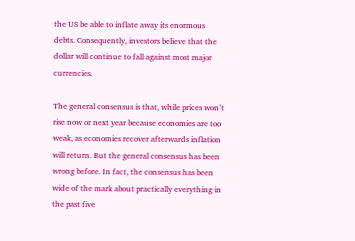the US be able to inflate away its enormous debts. Consequently, investors believe that the dollar will continue to fall against most major currencies.

The general consensus is that, while prices won’t rise now or next year because economies are too weak, as economies recover afterwards inflation will return. But the general consensus has been wrong before. In fact, the consensus has been wide of the mark about practically everything in the past five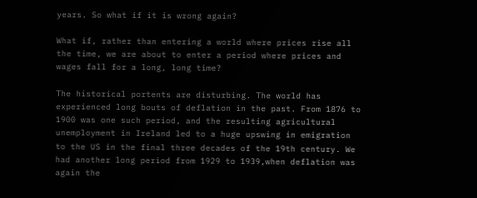years. So what if it is wrong again?

What if, rather than entering a world where prices rise all the time, we are about to enter a period where prices and wages fall for a long, long time?

The historical portents are disturbing. The world has experienced long bouts of deflation in the past. From 1876 to 1900 was one such period, and the resulting agricultural unemployment in Ireland led to a huge upswing in emigration to the US in the final three decades of the 19th century. We had another long period from 1929 to 1939,when deflation was again the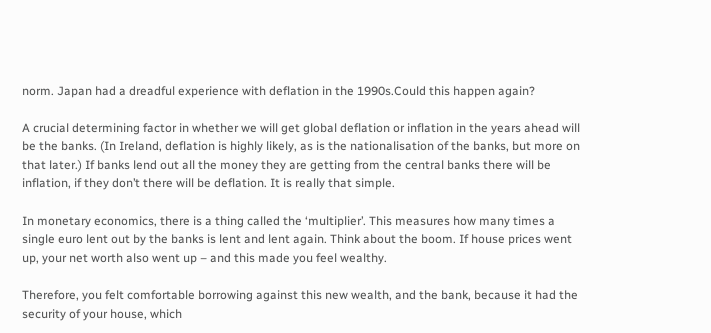norm. Japan had a dreadful experience with deflation in the 1990s.Could this happen again?

A crucial determining factor in whether we will get global deflation or inflation in the years ahead will be the banks. (In Ireland, deflation is highly likely, as is the nationalisation of the banks, but more on that later.) If banks lend out all the money they are getting from the central banks there will be inflation, if they don’t there will be deflation. It is really that simple.

In monetary economics, there is a thing called the ‘multiplier’. This measures how many times a single euro lent out by the banks is lent and lent again. Think about the boom. If house prices went up, your net worth also went up – and this made you feel wealthy.

Therefore, you felt comfortable borrowing against this new wealth, and the bank, because it had the security of your house, which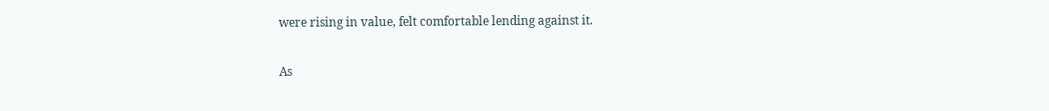were rising in value, felt comfortable lending against it.

As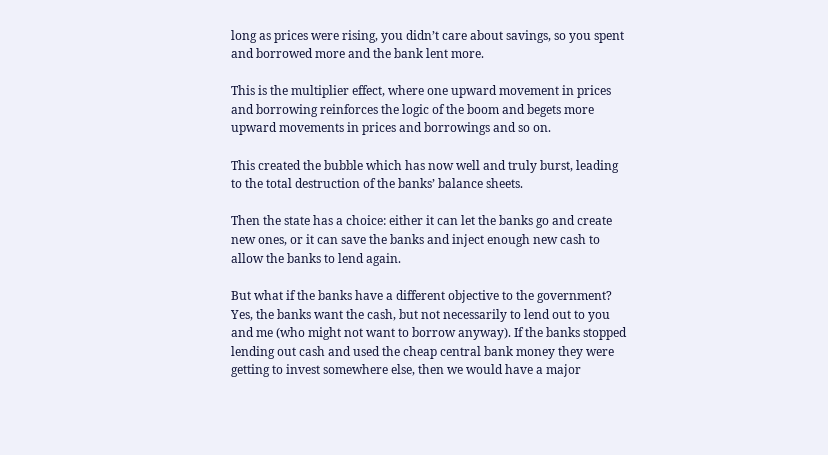long as prices were rising, you didn’t care about savings, so you spent and borrowed more and the bank lent more.

This is the multiplier effect, where one upward movement in prices and borrowing reinforces the logic of the boom and begets more upward movements in prices and borrowings and so on.

This created the bubble which has now well and truly burst, leading to the total destruction of the banks’ balance sheets.

Then the state has a choice: either it can let the banks go and create new ones, or it can save the banks and inject enough new cash to allow the banks to lend again.

But what if the banks have a different objective to the government? Yes, the banks want the cash, but not necessarily to lend out to you and me (who might not want to borrow anyway). If the banks stopped lending out cash and used the cheap central bank money they were getting to invest somewhere else, then we would have a major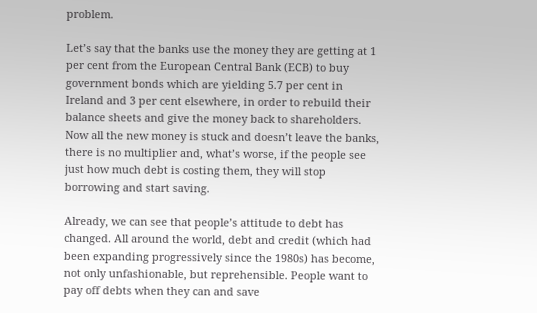problem.

Let’s say that the banks use the money they are getting at 1 per cent from the European Central Bank (ECB) to buy government bonds which are yielding 5.7 per cent in Ireland and 3 per cent elsewhere, in order to rebuild their balance sheets and give the money back to shareholders. Now all the new money is stuck and doesn’t leave the banks, there is no multiplier and, what’s worse, if the people see just how much debt is costing them, they will stop borrowing and start saving.

Already, we can see that people’s attitude to debt has changed. All around the world, debt and credit (which had been expanding progressively since the 1980s) has become, not only unfashionable, but reprehensible. People want to pay off debts when they can and save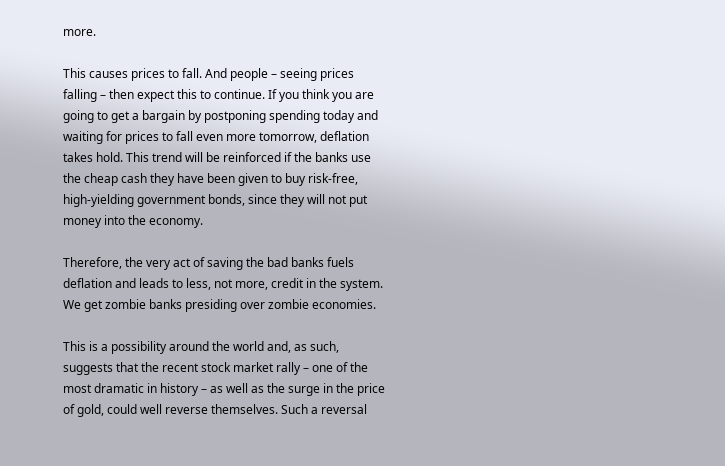more.

This causes prices to fall. And people – seeing prices falling – then expect this to continue. If you think you are going to get a bargain by postponing spending today and waiting for prices to fall even more tomorrow, deflation takes hold. This trend will be reinforced if the banks use the cheap cash they have been given to buy risk-free, high-yielding government bonds, since they will not put money into the economy.

Therefore, the very act of saving the bad banks fuels deflation and leads to less, not more, credit in the system. We get zombie banks presiding over zombie economies.

This is a possibility around the world and, as such, suggests that the recent stock market rally – one of the most dramatic in history – as well as the surge in the price of gold, could well reverse themselves. Such a reversal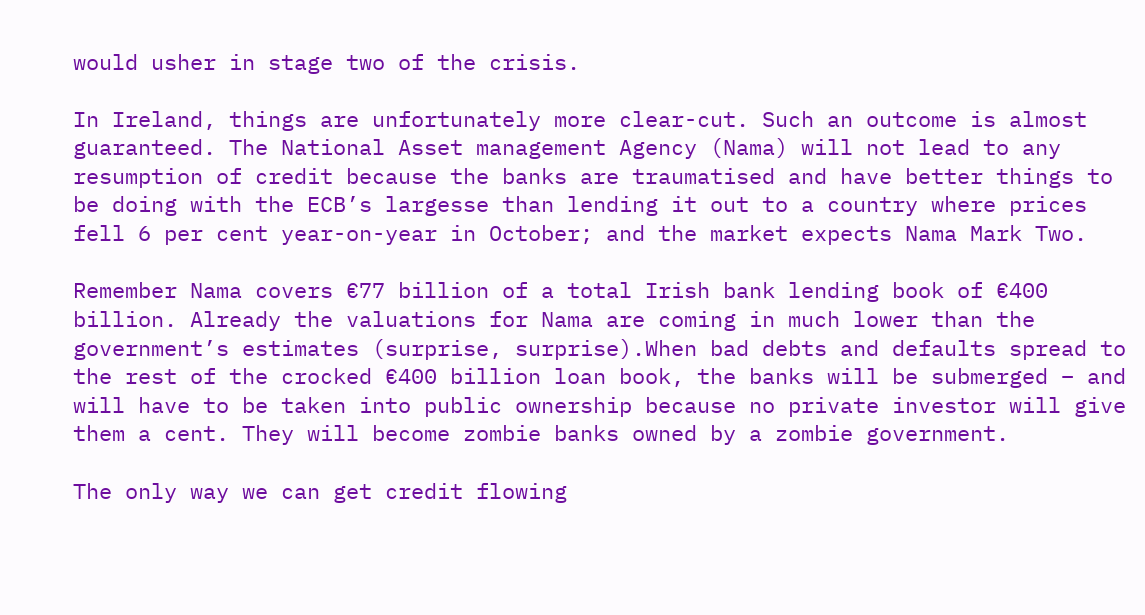would usher in stage two of the crisis.

In Ireland, things are unfortunately more clear-cut. Such an outcome is almost guaranteed. The National Asset management Agency (Nama) will not lead to any resumption of credit because the banks are traumatised and have better things to be doing with the ECB’s largesse than lending it out to a country where prices fell 6 per cent year-on-year in October; and the market expects Nama Mark Two.

Remember Nama covers €77 billion of a total Irish bank lending book of €400 billion. Already the valuations for Nama are coming in much lower than the government’s estimates (surprise, surprise).When bad debts and defaults spread to the rest of the crocked €400 billion loan book, the banks will be submerged – and will have to be taken into public ownership because no private investor will give them a cent. They will become zombie banks owned by a zombie government.

The only way we can get credit flowing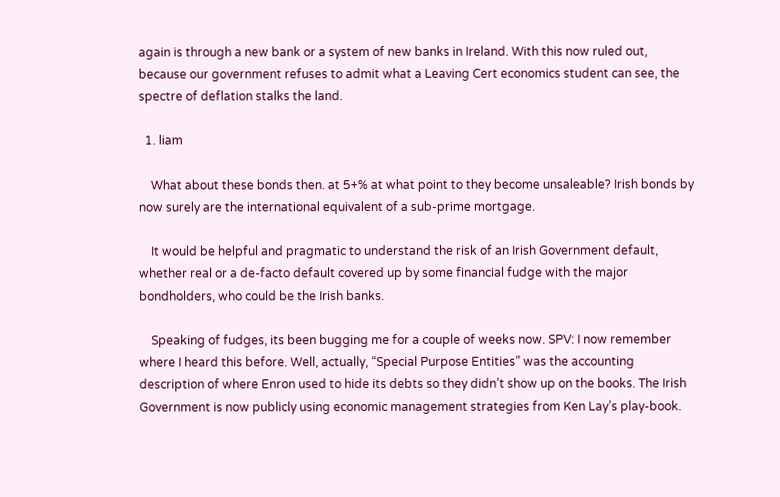again is through a new bank or a system of new banks in Ireland. With this now ruled out, because our government refuses to admit what a Leaving Cert economics student can see, the spectre of deflation stalks the land.

  1. liam

    What about these bonds then. at 5+% at what point to they become unsaleable? Irish bonds by now surely are the international equivalent of a sub-prime mortgage.

    It would be helpful and pragmatic to understand the risk of an Irish Government default, whether real or a de-facto default covered up by some financial fudge with the major bondholders, who could be the Irish banks.

    Speaking of fudges, its been bugging me for a couple of weeks now. SPV: I now remember where I heard this before. Well, actually, “Special Purpose Entities” was the accounting description of where Enron used to hide its debts so they didn’t show up on the books. The Irish Government is now publicly using economic management strategies from Ken Lay’s play-book.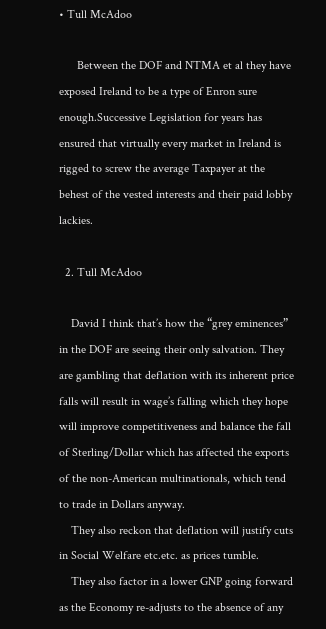• Tull McAdoo

      Between the DOF and NTMA et al they have exposed Ireland to be a type of Enron sure enough.Successive Legislation for years has ensured that virtually every market in Ireland is rigged to screw the average Taxpayer at the behest of the vested interests and their paid lobby lackies.

  2. Tull McAdoo

    David I think that’s how the “grey eminences” in the DOF are seeing their only salvation. They are gambling that deflation with its inherent price falls will result in wage’s falling which they hope will improve competitiveness and balance the fall of Sterling/Dollar which has affected the exports of the non-American multinationals, which tend to trade in Dollars anyway.
    They also reckon that deflation will justify cuts in Social Welfare etc.etc. as prices tumble.
    They also factor in a lower GNP going forward as the Economy re-adjusts to the absence of any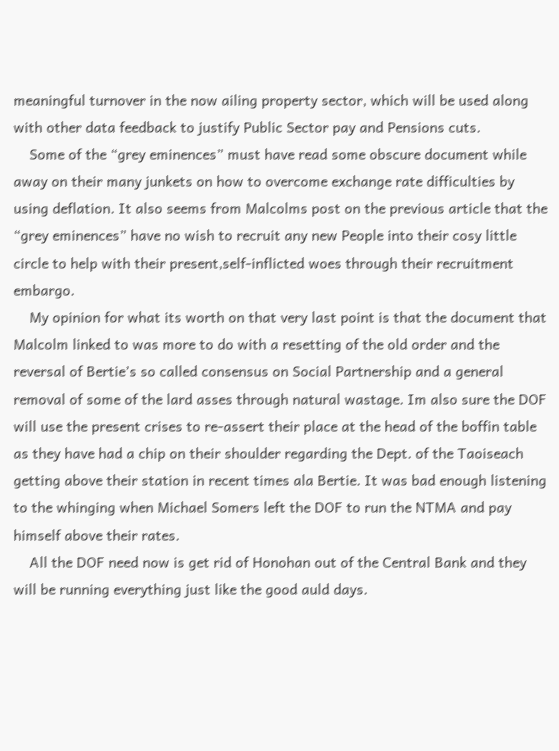meaningful turnover in the now ailing property sector, which will be used along with other data feedback to justify Public Sector pay and Pensions cuts.
    Some of the “grey eminences” must have read some obscure document while away on their many junkets on how to overcome exchange rate difficulties by using deflation. It also seems from Malcolms post on the previous article that the “grey eminences” have no wish to recruit any new People into their cosy little circle to help with their present,self-inflicted woes through their recruitment embargo.
    My opinion for what its worth on that very last point is that the document that Malcolm linked to was more to do with a resetting of the old order and the reversal of Bertie’s so called consensus on Social Partnership and a general removal of some of the lard asses through natural wastage. Im also sure the DOF will use the present crises to re-assert their place at the head of the boffin table as they have had a chip on their shoulder regarding the Dept. of the Taoiseach getting above their station in recent times ala Bertie. It was bad enough listening to the whinging when Michael Somers left the DOF to run the NTMA and pay himself above their rates.
    All the DOF need now is get rid of Honohan out of the Central Bank and they will be running everything just like the good auld days.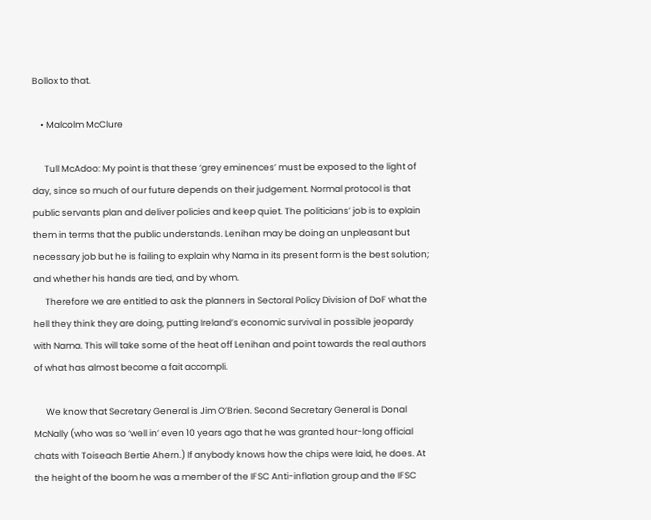Bollox to that.

    • Malcolm McClure

      Tull McAdoo: My point is that these ‘grey eminences’ must be exposed to the light of day, since so much of our future depends on their judgement. Normal protocol is that public servants plan and deliver policies and keep quiet. The politicians’ job is to explain them in terms that the public understands. Lenihan may be doing an unpleasant but necessary job but he is failing to explain why Nama in its present form is the best solution; and whether his hands are tied, and by whom.
      Therefore we are entitled to ask the planners in Sectoral Policy Division of DoF what the hell they think they are doing, putting Ireland’s economic survival in possible jeopardy with Nama. This will take some of the heat off Lenihan and point towards the real authors of what has almost become a fait accompli.

      We know that Secretary General is Jim O’Brien. Second Secretary General is Donal McNally (who was so ‘well in’ even 10 years ago that he was granted hour-long official chats with Toiseach Bertie Ahern.) If anybody knows how the chips were laid, he does. At the height of the boom he was a member of the IFSC Anti-inflation group and the IFSC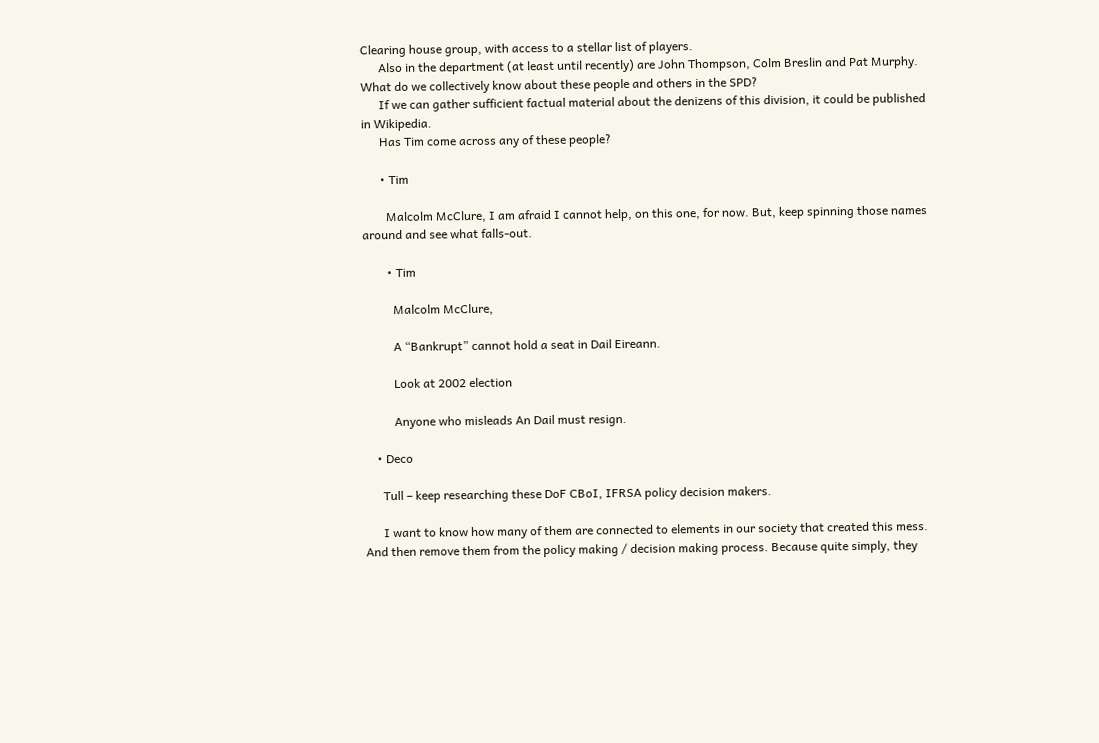Clearing house group, with access to a stellar list of players.
      Also in the department (at least until recently) are John Thompson, Colm Breslin and Pat Murphy. What do we collectively know about these people and others in the SPD?
      If we can gather sufficient factual material about the denizens of this division, it could be published in Wikipedia.
      Has Tim come across any of these people?

      • Tim

        Malcolm McClure, I am afraid I cannot help, on this one, for now. But, keep spinning those names around and see what falls-out.

        • Tim

          Malcolm McClure,

          A “Bankrupt” cannot hold a seat in Dail Eireann.

          Look at 2002 election

          Anyone who misleads An Dail must resign.

    • Deco

      Tull – keep researching these DoF CBoI, IFRSA policy decision makers.

      I want to know how many of them are connected to elements in our society that created this mess. And then remove them from the policy making / decision making process. Because quite simply, they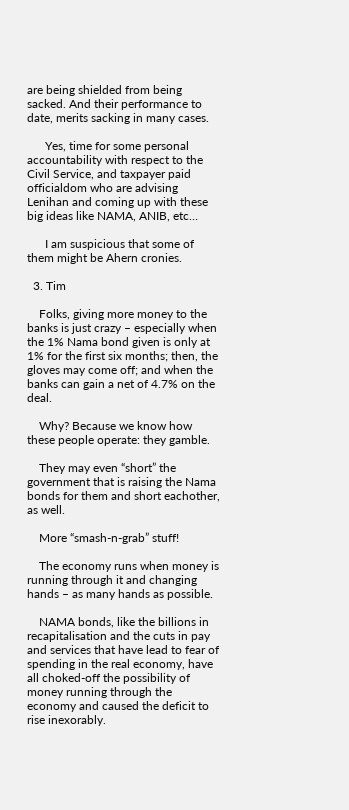are being shielded from being sacked. And their performance to date, merits sacking in many cases.

      Yes, time for some personal accountability with respect to the Civil Service, and taxpayer paid officialdom who are advising Lenihan and coming up with these big ideas like NAMA, ANIB, etc…

      I am suspicious that some of them might be Ahern cronies.

  3. Tim

    Folks, giving more money to the banks is just crazy – especially when the 1% Nama bond given is only at 1% for the first six months; then, the gloves may come off; and when the banks can gain a net of 4.7% on the deal.

    Why? Because we know how these people operate: they gamble.

    They may even “short” the government that is raising the Nama bonds for them and short eachother, as well.

    More “smash-n-grab” stuff!

    The economy runs when money is running through it and changing hands – as many hands as possible.

    NAMA bonds, like the billions in recapitalisation and the cuts in pay and services that have lead to fear of spending in the real economy, have all choked-off the possibility of money running through the economy and caused the deficit to rise inexorably.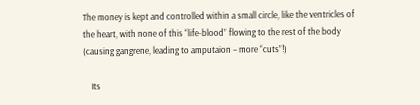The money is kept and controlled within a small circle, like the ventricles of the heart, with none of this “life-blood” flowing to the rest of the body (causing gangrene, leading to amputaion – more “cuts”!)

    Its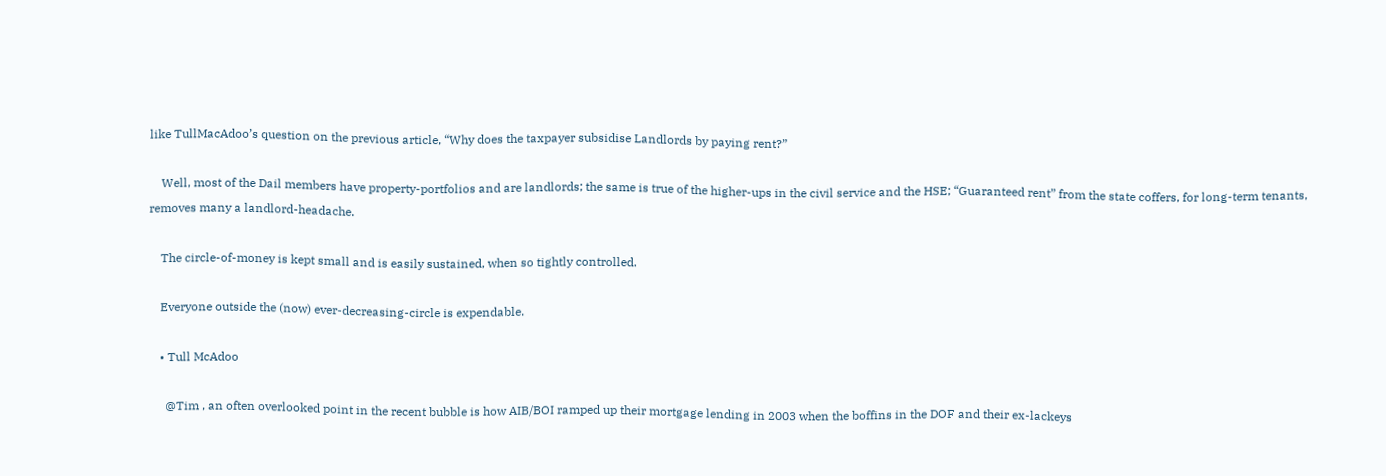like TullMacAdoo’s question on the previous article, “Why does the taxpayer subsidise Landlords by paying rent?”

    Well, most of the Dail members have property-portfolios and are landlords; the same is true of the higher-ups in the civil service and the HSE; “Guaranteed rent” from the state coffers, for long-term tenants, removes many a landlord-headache.

    The circle-of-money is kept small and is easily sustained, when so tightly controlled.

    Everyone outside the (now) ever-decreasing-circle is expendable.

    • Tull McAdoo

      @Tim , an often overlooked point in the recent bubble is how AIB/BOI ramped up their mortgage lending in 2003 when the boffins in the DOF and their ex-lackeys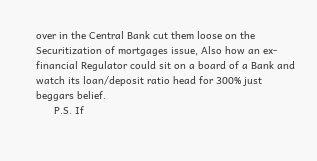over in the Central Bank cut them loose on the Securitization of mortgages issue, Also how an ex-financial Regulator could sit on a board of a Bank and watch its loan/deposit ratio head for 300% just beggars belief.
      P.S. If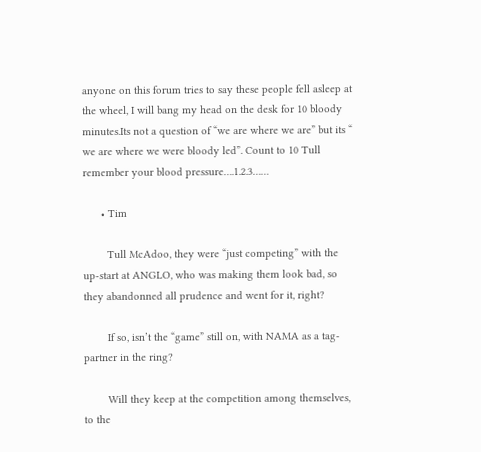anyone on this forum tries to say these people fell asleep at the wheel, I will bang my head on the desk for 10 bloody minutes.Its not a question of “we are where we are” but its “ we are where we were bloody led”. Count to 10 Tull remember your blood pressure….1.2.3……

      • Tim

        Tull McAdoo, they were “just competing” with the up-start at ANGLO, who was making them look bad, so they abandonned all prudence and went for it, right?

        If so, isn’t the “game” still on, with NAMA as a tag-partner in the ring?

        Will they keep at the competition among themselves, to the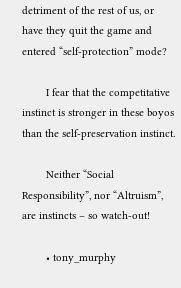detriment of the rest of us, or have they quit the game and entered “self-protection” mode?

        I fear that the competitative instinct is stronger in these boyos than the self-preservation instinct.

        Neither “Social Responsibility”, nor “Altruism”, are instincts – so watch-out!

        • tony_murphy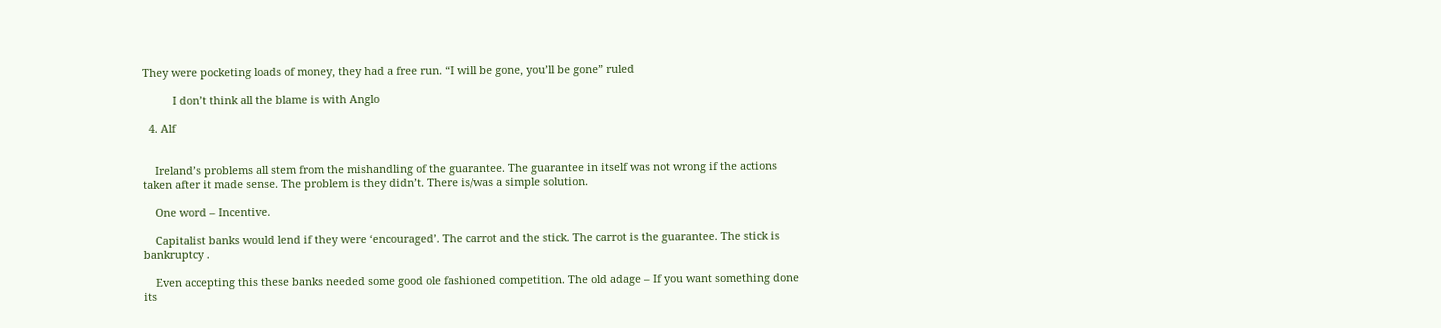They were pocketing loads of money, they had a free run. “I will be gone, you’ll be gone” ruled

          I don’t think all the blame is with Anglo

  4. Alf


    Ireland’s problems all stem from the mishandling of the guarantee. The guarantee in itself was not wrong if the actions taken after it made sense. The problem is they didn’t. There is/was a simple solution.

    One word – Incentive.

    Capitalist banks would lend if they were ‘encouraged’. The carrot and the stick. The carrot is the guarantee. The stick is bankruptcy .

    Even accepting this these banks needed some good ole fashioned competition. The old adage – If you want something done its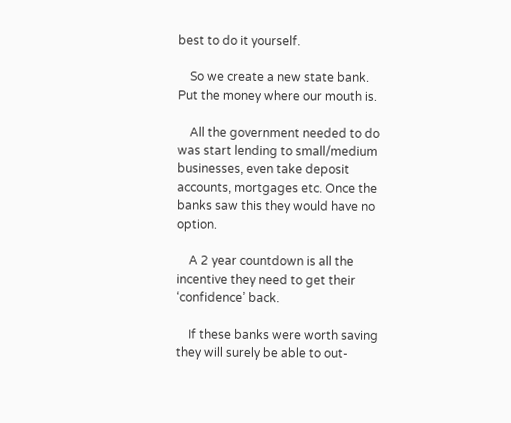best to do it yourself.

    So we create a new state bank. Put the money where our mouth is.

    All the government needed to do was start lending to small/medium businesses, even take deposit accounts, mortgages etc. Once the banks saw this they would have no option.

    A 2 year countdown is all the incentive they need to get their ‘confidence’ back.

    If these banks were worth saving they will surely be able to out-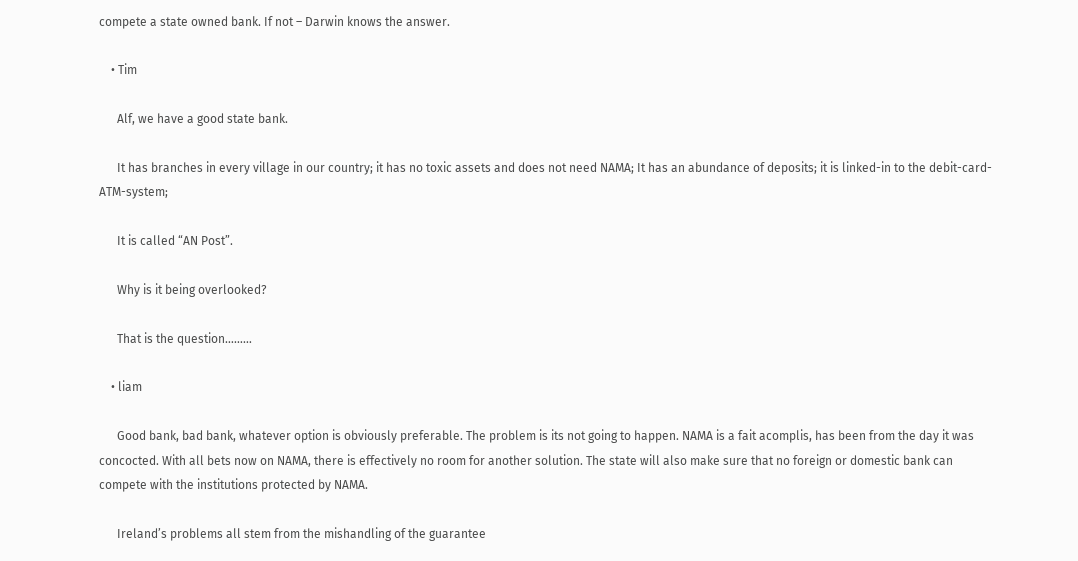compete a state owned bank. If not – Darwin knows the answer.

    • Tim

      Alf, we have a good state bank.

      It has branches in every village in our country; it has no toxic assets and does not need NAMA; It has an abundance of deposits; it is linked-in to the debit-card-ATM-system;

      It is called “AN Post”.

      Why is it being overlooked?

      That is the question………

    • liam

      Good bank, bad bank, whatever option is obviously preferable. The problem is its not going to happen. NAMA is a fait acomplis, has been from the day it was concocted. With all bets now on NAMA, there is effectively no room for another solution. The state will also make sure that no foreign or domestic bank can compete with the institutions protected by NAMA.

      Ireland’s problems all stem from the mishandling of the guarantee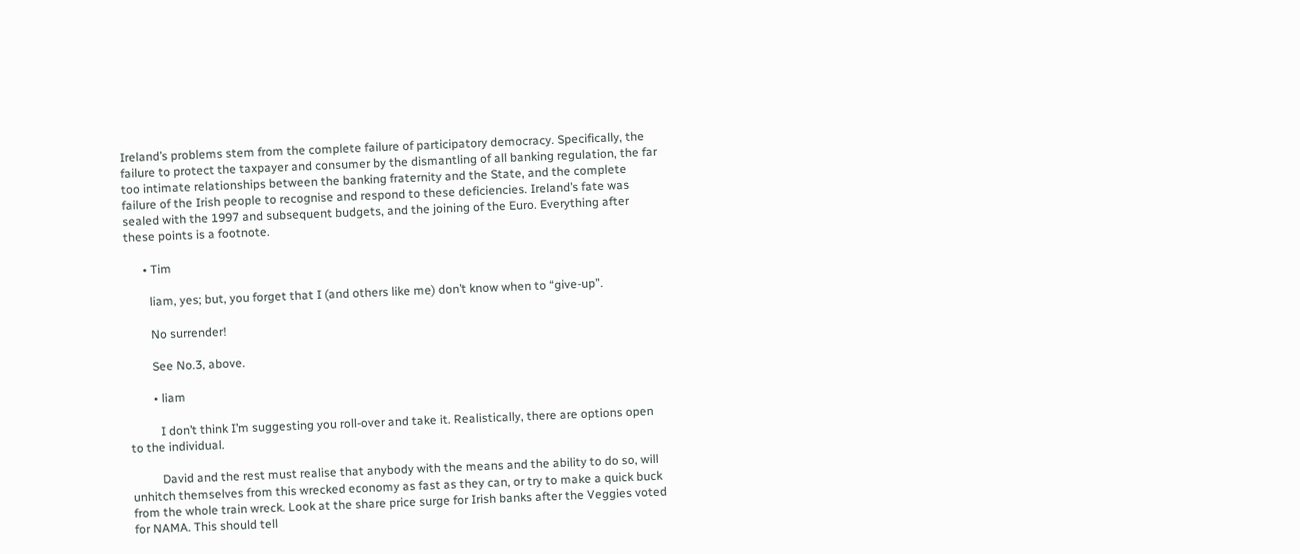Ireland’s problems stem from the complete failure of participatory democracy. Specifically, the failure to protect the taxpayer and consumer by the dismantling of all banking regulation, the far too intimate relationships between the banking fraternity and the State, and the complete failure of the Irish people to recognise and respond to these deficiencies. Ireland’s fate was sealed with the 1997 and subsequent budgets, and the joining of the Euro. Everything after these points is a footnote.

      • Tim

        liam, yes; but, you forget that I (and others like me) don’t know when to “give-up”.

        No surrender!

        See No.3, above.

        • liam

          I don’t think I’m suggesting you roll-over and take it. Realistically, there are options open to the individual.

          David and the rest must realise that anybody with the means and the ability to do so, will unhitch themselves from this wrecked economy as fast as they can, or try to make a quick buck from the whole train wreck. Look at the share price surge for Irish banks after the Veggies voted for NAMA. This should tell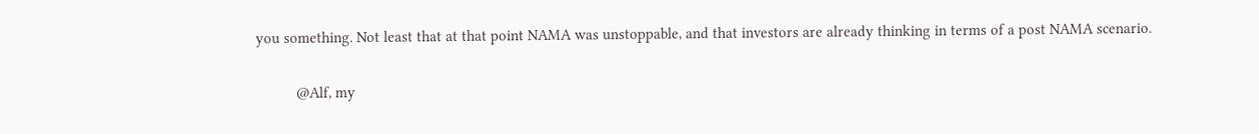you something. Not least that at that point NAMA was unstoppable, and that investors are already thinking in terms of a post NAMA scenario.

          @Alf, my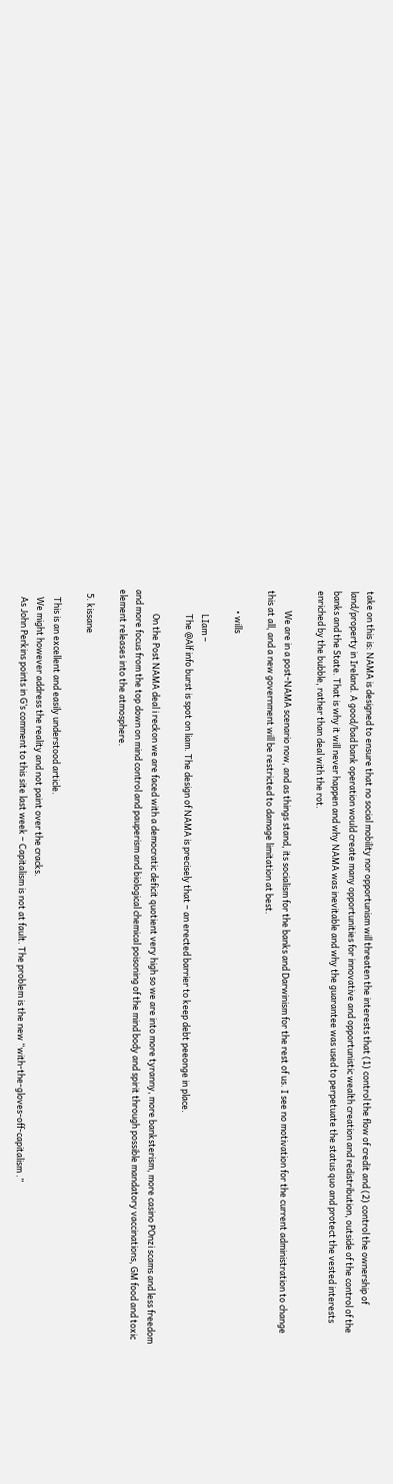take on this is: NAMA is designed to ensure that no social mobility nor opportunism will threaten the interests that (1) control the flow of credit and (2) control the ownership of land/property in Ireland. A good/bad bank operation would create many opportunities for innovative and opportunistic wealth creation and redistribution, outside of the control of the banks and the State. That is why it will never happen and why NAMA was inevitable and why the guarantee was used to perpetuate the status quo and protect the vested interests enriched by the bubble, rather than deal with the rot.

          We are in a post-NAMA scenario now, and as things stand, its socialism for the banks and Darwinism for the rest of us. I see no motivation for the current administration to change this at all, and a new government will be restricted to damage limitation at best.

          • wills

            LIam –
            The @Alf info burst is spot on liam. The design of NAMA is precisely that – an erected barrier to keep debt peeonge in place.

            On the Post NAMA deal i reckon we are faced with a democratic deficit quotient very high so we are into more tyranny, more banksterism, more casino POnzi scams and less freedom and more focus from the top down on mind control and pauperism and biological chemical poisoning of the mind body and spirit through possible mandatory vaccinations, GM food and toxic element releases into the atmosphere.

  5. kissane

    This is an excellent and easily understood article.
    We might however address the reality and not paint over the cracks.
    As John Perkins points in G’s comment to this site last week – Capitalism is not at fault. The problem is the new “with-the-gloves-off-capitalism .”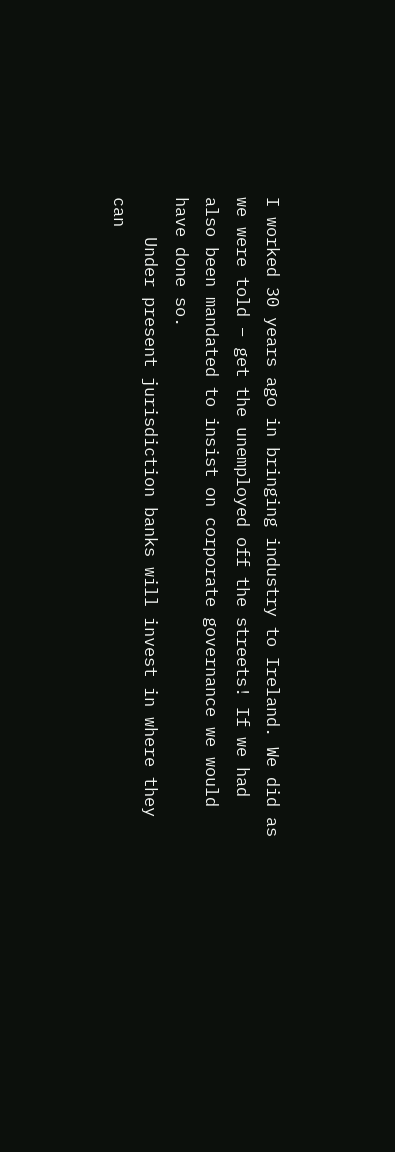I worked 30 years ago in bringing industry to Ireland. We did as we were told – get the unemployed off the streets! If we had also been mandated to insist on corporate governance we would have done so.
    Under present jurisdiction banks will invest in where they can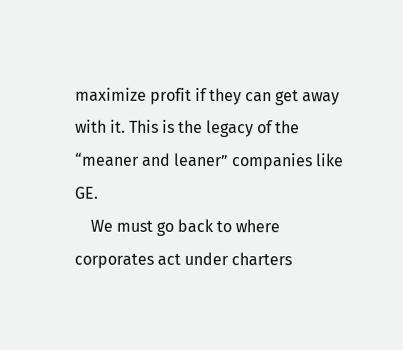maximize profit if they can get away with it. This is the legacy of the “meaner and leaner” companies like GE.
    We must go back to where corporates act under charters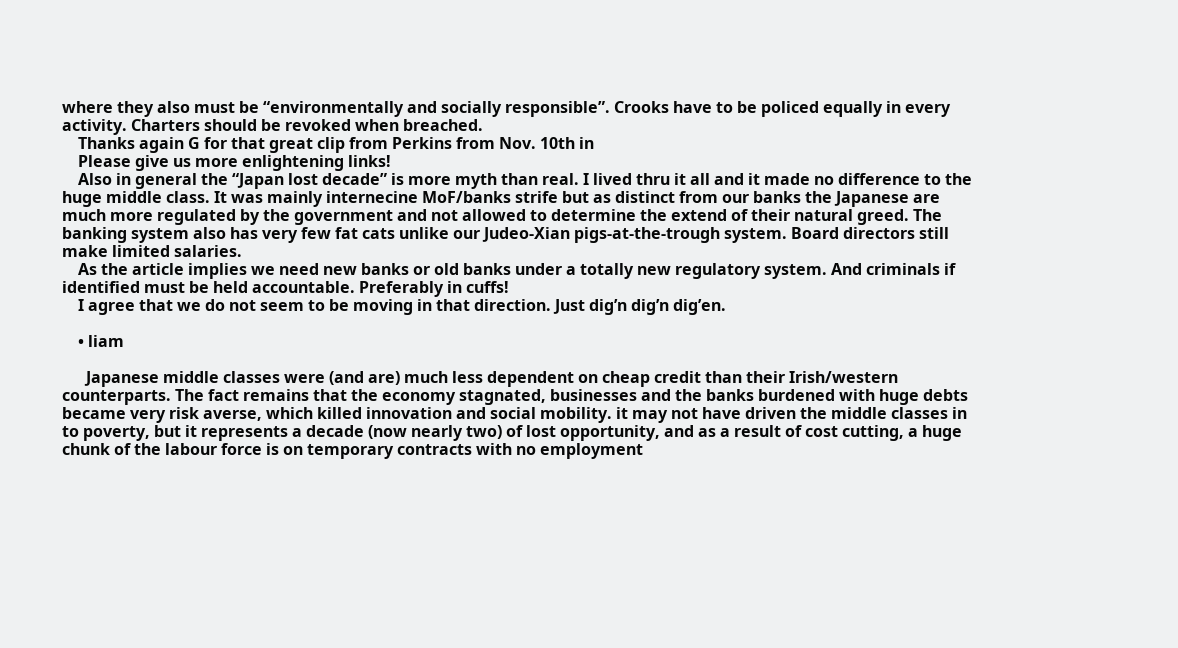where they also must be “environmentally and socially responsible”. Crooks have to be policed equally in every activity. Charters should be revoked when breached.
    Thanks again G for that great clip from Perkins from Nov. 10th in
    Please give us more enlightening links!
    Also in general the “Japan lost decade” is more myth than real. I lived thru it all and it made no difference to the huge middle class. It was mainly internecine MoF/banks strife but as distinct from our banks the Japanese are much more regulated by the government and not allowed to determine the extend of their natural greed. The banking system also has very few fat cats unlike our Judeo-Xian pigs-at-the-trough system. Board directors still make limited salaries.
    As the article implies we need new banks or old banks under a totally new regulatory system. And criminals if identified must be held accountable. Preferably in cuffs!
    I agree that we do not seem to be moving in that direction. Just dig’n dig’n dig’en.

    • liam

      Japanese middle classes were (and are) much less dependent on cheap credit than their Irish/western counterparts. The fact remains that the economy stagnated, businesses and the banks burdened with huge debts became very risk averse, which killed innovation and social mobility. it may not have driven the middle classes in to poverty, but it represents a decade (now nearly two) of lost opportunity, and as a result of cost cutting, a huge chunk of the labour force is on temporary contracts with no employment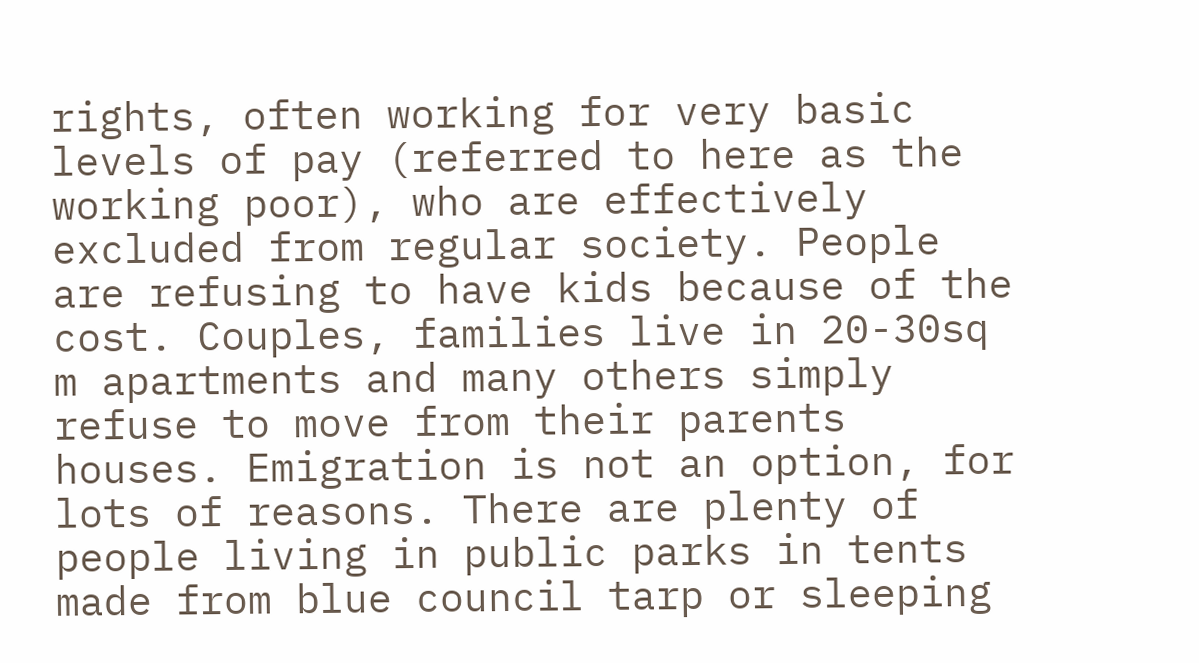rights, often working for very basic levels of pay (referred to here as the working poor), who are effectively excluded from regular society. People are refusing to have kids because of the cost. Couples, families live in 20-30sq m apartments and many others simply refuse to move from their parents houses. Emigration is not an option, for lots of reasons. There are plenty of people living in public parks in tents made from blue council tarp or sleeping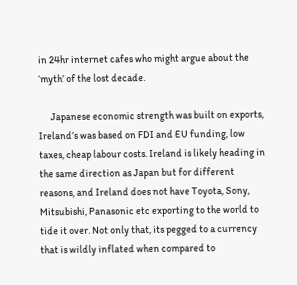in 24hr internet cafes who might argue about the ‘myth’ of the lost decade.

      Japanese economic strength was built on exports, Ireland’s was based on FDI and EU funding, low taxes, cheap labour costs. Ireland is likely heading in the same direction as Japan but for different reasons, and Ireland does not have Toyota, Sony, Mitsubishi, Panasonic etc exporting to the world to tide it over. Not only that, its pegged to a currency that is wildly inflated when compared to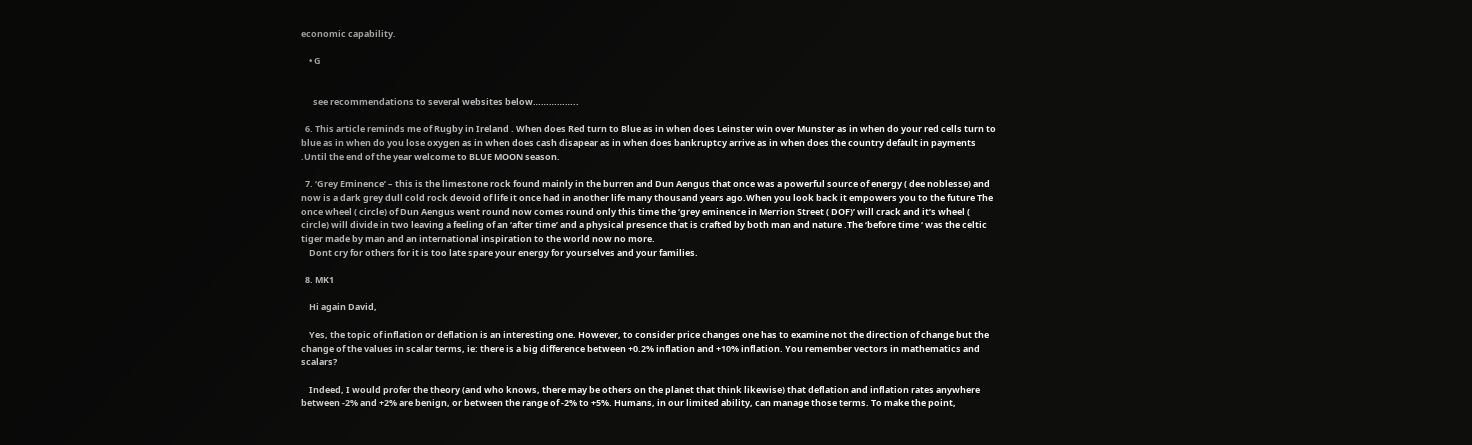economic capability.

    • G


      see recommendations to several websites below……………..

  6. This article reminds me of Rugby in Ireland . When does Red turn to Blue as in when does Leinster win over Munster as in when do your red cells turn to blue as in when do you lose oxygen as in when does cash disapear as in when does bankruptcy arrive as in when does the country default in payments .Until the end of the year welcome to BLUE MOON season.

  7. ‘Grey Eminence’ – this is the limestone rock found mainly in the burren and Dun Aengus that once was a powerful source of energy ( dee noblesse) and now is a dark grey dull cold rock devoid of life it once had in another life many thousand years ago.When you look back it empowers you to the future The once wheel ( circle) of Dun Aengus went round now comes round only this time the ‘grey eminence in Merrion Street ( DOF)’ will crack and it’s wheel ( circle) will divide in two leaving a feeling of an ‘after time’ and a physical presence that is crafted by both man and nature .The ‘before time ‘ was the celtic tiger made by man and an international inspiration to the world now no more.
    Dont cry for others for it is too late spare your energy for yourselves and your families.

  8. MK1

    Hi again David,

    Yes, the topic of inflation or deflation is an interesting one. However, to consider price changes one has to examine not the direction of change but the change of the values in scalar terms, ie: there is a big difference between +0.2% inflation and +10% inflation. You remember vectors in mathematics and scalars?

    Indeed, I would profer the theory (and who knows, there may be others on the planet that think likewise) that deflation and inflation rates anywhere between -2% and +2% are benign, or between the range of -2% to +5%. Humans, in our limited ability, can manage those terms. To make the point,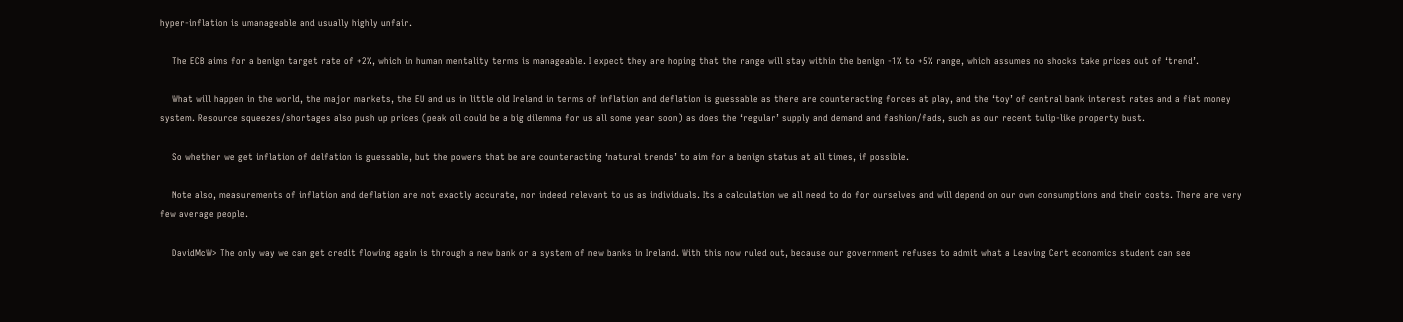hyper-inflation is umanageable and usually highly unfair.

    The ECB aims for a benign target rate of +2%, which in human mentality terms is manageable. I expect they are hoping that the range will stay within the benign -1% to +5% range, which assumes no shocks take prices out of ‘trend’.

    What will happen in the world, the major markets, the EU and us in little old Ireland in terms of inflation and deflation is guessable as there are counteracting forces at play, and the ‘toy’ of central bank interest rates and a fiat money system. Resource squeezes/shortages also push up prices (peak oil could be a big dilemma for us all some year soon) as does the ‘regular’ supply and demand and fashion/fads, such as our recent tulip-like property bust.

    So whether we get inflation of delfation is guessable, but the powers that be are counteracting ‘natural trends’ to aim for a benign status at all times, if possible.

    Note also, measurements of inflation and deflation are not exactly accurate, nor indeed relevant to us as individuals. Its a calculation we all need to do for ourselves and will depend on our own consumptions and their costs. There are very few average people.

    DavidMcW> The only way we can get credit flowing again is through a new bank or a system of new banks in Ireland. With this now ruled out, because our government refuses to admit what a Leaving Cert economics student can see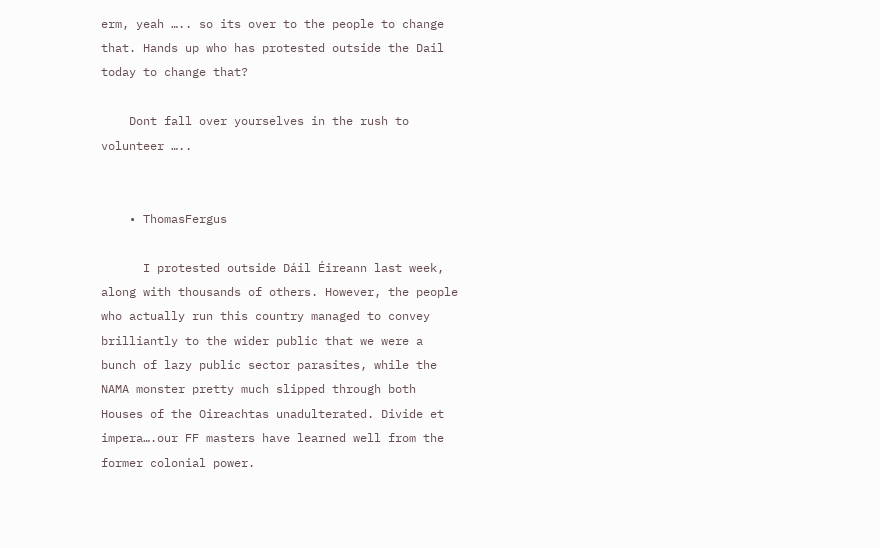erm, yeah ….. so its over to the people to change that. Hands up who has protested outside the Dail today to change that?

    Dont fall over yourselves in the rush to volunteer …..


    • ThomasFergus

      I protested outside Dáil Éireann last week, along with thousands of others. However, the people who actually run this country managed to convey brilliantly to the wider public that we were a bunch of lazy public sector parasites, while the NAMA monster pretty much slipped through both Houses of the Oireachtas unadulterated. Divide et impera….our FF masters have learned well from the former colonial power.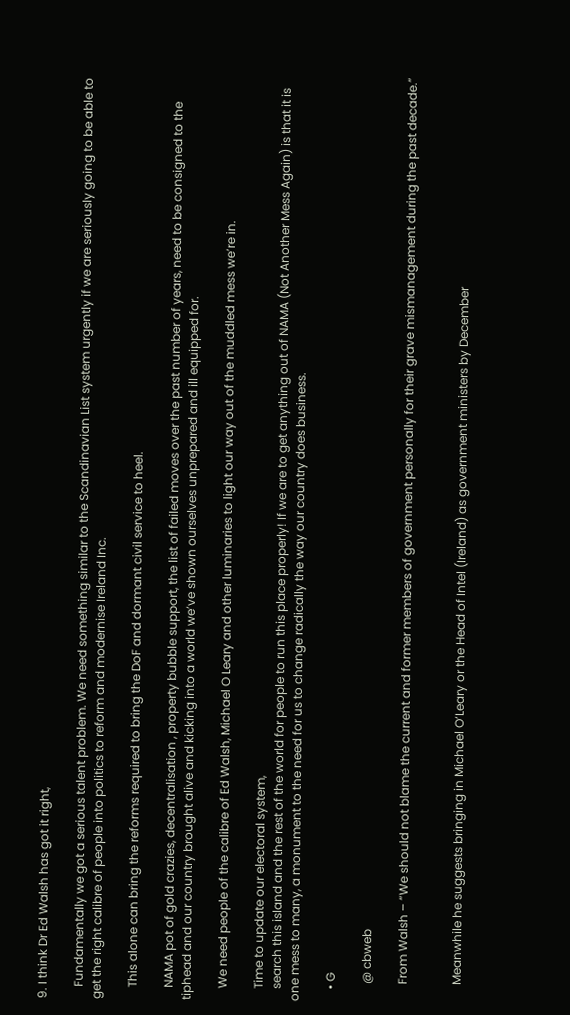9. I think Dr Ed Walsh has got it right,

    Fundamentally we got a serious talent problem. We need something similar to the Scandinavian List system urgently if we are seriously going to be able to get the right calibre of people into politics to reform and modernise Ireland Inc.

    This alone can bring the reforms required to bring the DoF and dormant civil service to heel.

    NAMA pot of gold crazies, decentralisation , property bubble support, the list of failed moves over the past number of years, need to be consigned to the tiphead and our country brought alive and kicking into a world we’ve shown ourselves unprepared and ill equipped for.

    We need people of the calibre of Ed Walsh, Michael O Leary and other luminaries to light our way out of the muddled mess we’re in.

    Time to update our electoral system,
    search this island and the rest of the world for people to run this place properly! If we are to get anything out of NAMA (Not Another Mess Again) is that it is one mess to many, a monument to the need for us to change radically the way our country does business.

    • G

      @ cbweb

      From Walsh – “We should not blame the current and former members of government personally for their grave mismanagement during the past decade.”


      Meanwhile he suggests bringing in Michael O’Leary or the Head of Intel (Ireland) as government ministers by December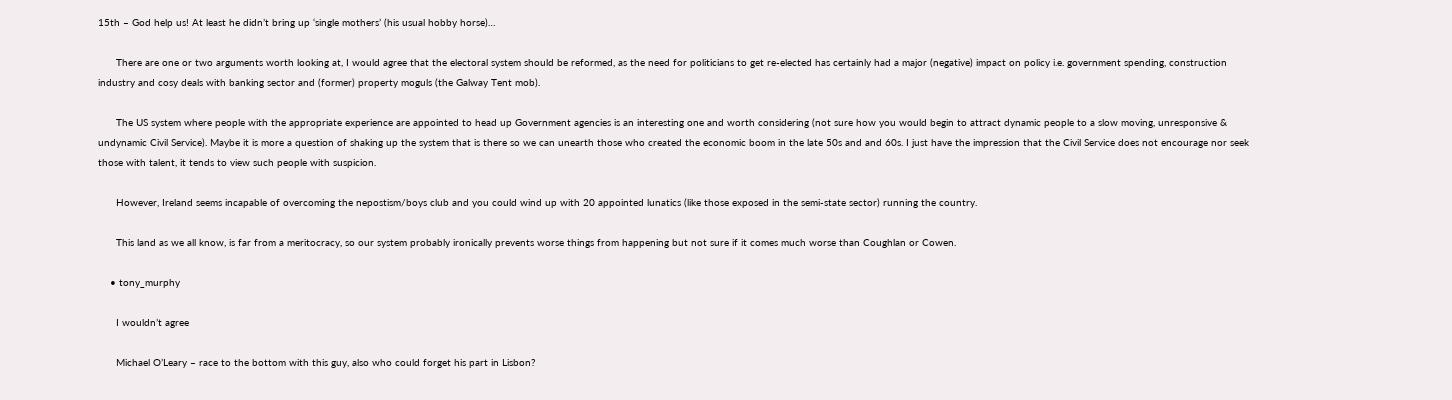15th – God help us! At least he didn’t bring up ‘single mothers’ (his usual hobby horse)…

      There are one or two arguments worth looking at, I would agree that the electoral system should be reformed, as the need for politicians to get re-elected has certainly had a major (negative) impact on policy i.e. government spending, construction industry and cosy deals with banking sector and (former) property moguls (the Galway Tent mob).

      The US system where people with the appropriate experience are appointed to head up Government agencies is an interesting one and worth considering (not sure how you would begin to attract dynamic people to a slow moving, unresponsive & undynamic Civil Service). Maybe it is more a question of shaking up the system that is there so we can unearth those who created the economic boom in the late 50s and and 60s. I just have the impression that the Civil Service does not encourage nor seek those with talent, it tends to view such people with suspicion.

      However, Ireland seems incapable of overcoming the nepostism/boys club and you could wind up with 20 appointed lunatics (like those exposed in the semi-state sector) running the country.

      This land as we all know, is far from a meritocracy, so our system probably ironically prevents worse things from happening but not sure if it comes much worse than Coughlan or Cowen.

    • tony_murphy

      I wouldn’t agree

      Michael O’Leary – race to the bottom with this guy, also who could forget his part in Lisbon?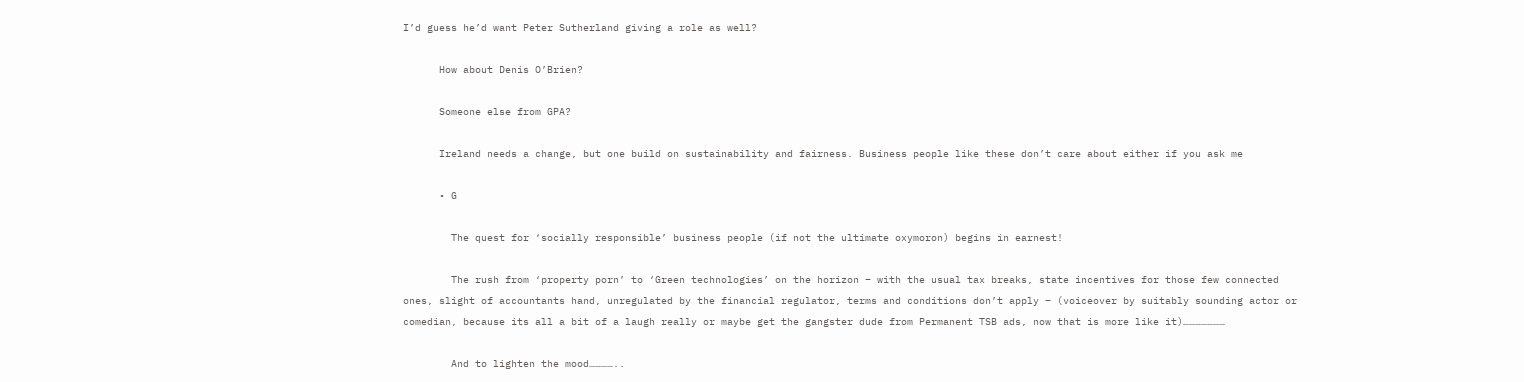I’d guess he’d want Peter Sutherland giving a role as well?

      How about Denis O’Brien?

      Someone else from GPA?

      Ireland needs a change, but one build on sustainability and fairness. Business people like these don’t care about either if you ask me

      • G

        The quest for ‘socially responsible’ business people (if not the ultimate oxymoron) begins in earnest!

        The rush from ‘property porn’ to ‘Green technologies’ on the horizon – with the usual tax breaks, state incentives for those few connected ones, slight of accountants hand, unregulated by the financial regulator, terms and conditions don’t apply – (voiceover by suitably sounding actor or comedian, because its all a bit of a laugh really or maybe get the gangster dude from Permanent TSB ads, now that is more like it)…………………

        And to lighten the mood…………..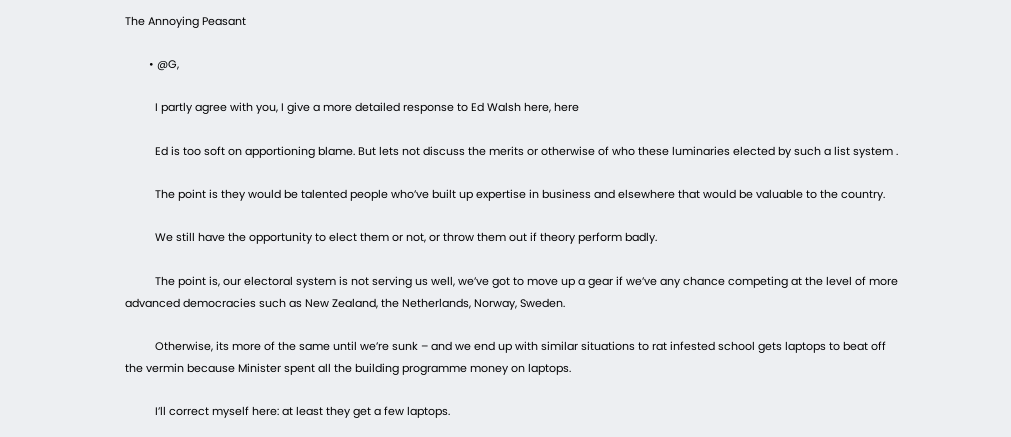The Annoying Peasant

        • @G,

          I partly agree with you, I give a more detailed response to Ed Walsh here, here

          Ed is too soft on apportioning blame. But lets not discuss the merits or otherwise of who these luminaries elected by such a list system .

          The point is they would be talented people who’ve built up expertise in business and elsewhere that would be valuable to the country.

          We still have the opportunity to elect them or not, or throw them out if theory perform badly.

          The point is, our electoral system is not serving us well, we’ve got to move up a gear if we’ve any chance competing at the level of more advanced democracies such as New Zealand, the Netherlands, Norway, Sweden.

          Otherwise, its more of the same until we’re sunk – and we end up with similar situations to rat infested school gets laptops to beat off the vermin because Minister spent all the building programme money on laptops.

          I’ll correct myself here: at least they get a few laptops.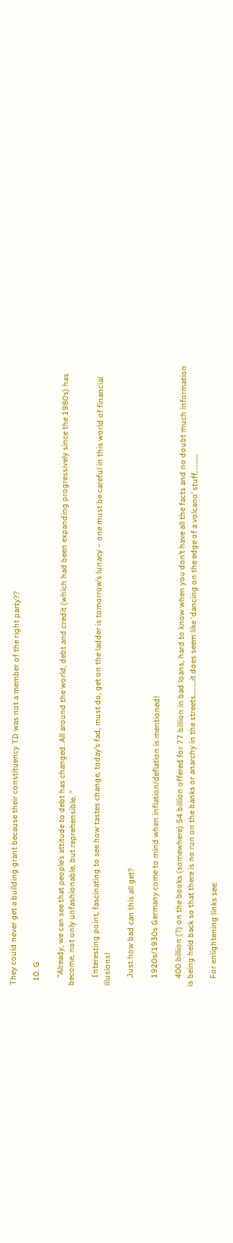They could never get a building grant because their constituency TD was not a member of the right party??

  10. G

    “Already, we can see that people’s attitude to debt has changed. All around the world, debt and credit (which had been expanding progressively since the 1980s) has become, not only unfashionable, but reprehensible. ”

    Interesting point, fascinating to see how tastes change, today’s fad, must do, get on the ladder is tomorrow’s lunacy – one must be careful in this world of financial illusions!

    Just how bad can this all get?

    1920s/1930s Germany come to mind when inflation/deflation is mentioned!

    400 billion (?) on the books (somewhere) 54 billion offered for 77 billion in bad loans, hard to know when you don’t have all the facts and no doubt much information is being held back so that there is no run on the banks or anarchy in the streets………it does seem like ‘dancing on the edge of a volcano’ stuff,……….

    For enlightening links see: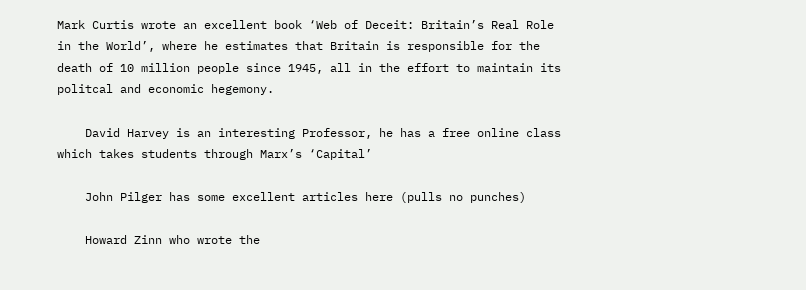Mark Curtis wrote an excellent book ‘Web of Deceit: Britain’s Real Role in the World’, where he estimates that Britain is responsible for the death of 10 million people since 1945, all in the effort to maintain its politcal and economic hegemony.

    David Harvey is an interesting Professor, he has a free online class which takes students through Marx’s ‘Capital’

    John Pilger has some excellent articles here (pulls no punches)

    Howard Zinn who wrote the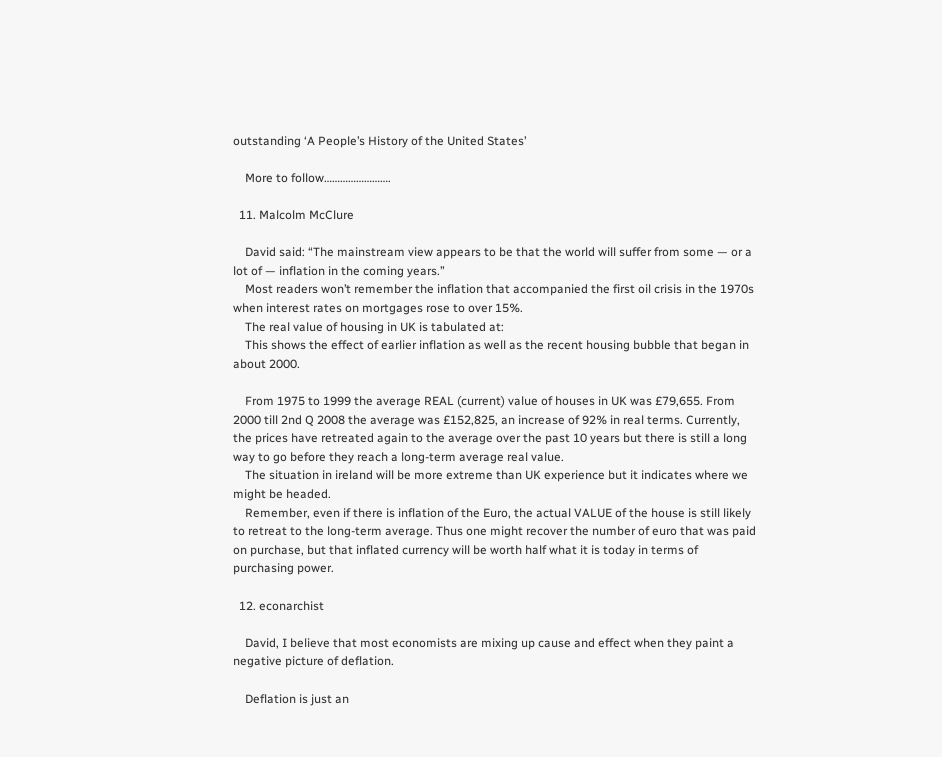outstanding ‘A People’s History of the United States’

    More to follow…………………….

  11. Malcolm McClure

    David said: “The mainstream view appears to be that the world will suffer from some — or a lot of — inflation in the coming years.”
    Most readers won’t remember the inflation that accompanied the first oil crisis in the 1970s when interest rates on mortgages rose to over 15%.
    The real value of housing in UK is tabulated at:
    This shows the effect of earlier inflation as well as the recent housing bubble that began in about 2000.

    From 1975 to 1999 the average REAL (current) value of houses in UK was £79,655. From 2000 till 2nd Q 2008 the average was £152,825, an increase of 92% in real terms. Currently, the prices have retreated again to the average over the past 10 years but there is still a long way to go before they reach a long-term average real value.
    The situation in ireland will be more extreme than UK experience but it indicates where we might be headed.
    Remember, even if there is inflation of the Euro, the actual VALUE of the house is still likely to retreat to the long-term average. Thus one might recover the number of euro that was paid on purchase, but that inflated currency will be worth half what it is today in terms of purchasing power.

  12. econarchist

    David, I believe that most economists are mixing up cause and effect when they paint a negative picture of deflation.

    Deflation is just an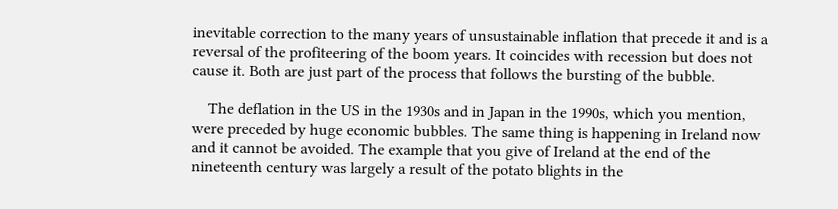inevitable correction to the many years of unsustainable inflation that precede it and is a reversal of the profiteering of the boom years. It coincides with recession but does not cause it. Both are just part of the process that follows the bursting of the bubble.

    The deflation in the US in the 1930s and in Japan in the 1990s, which you mention, were preceded by huge economic bubbles. The same thing is happening in Ireland now and it cannot be avoided. The example that you give of Ireland at the end of the nineteenth century was largely a result of the potato blights in the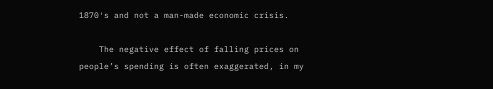1870′s and not a man-made economic crisis.

    The negative effect of falling prices on people’s spending is often exaggerated, in my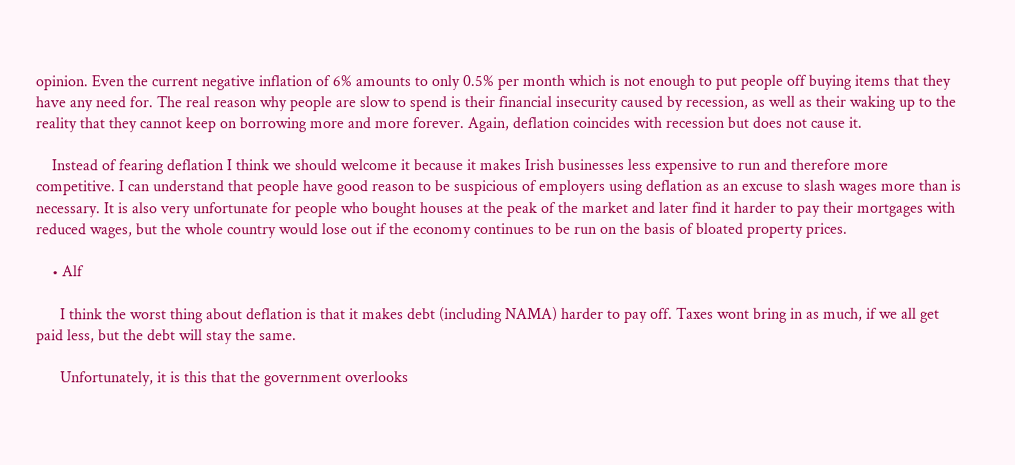opinion. Even the current negative inflation of 6% amounts to only 0.5% per month which is not enough to put people off buying items that they have any need for. The real reason why people are slow to spend is their financial insecurity caused by recession, as well as their waking up to the reality that they cannot keep on borrowing more and more forever. Again, deflation coincides with recession but does not cause it.

    Instead of fearing deflation I think we should welcome it because it makes Irish businesses less expensive to run and therefore more competitive. I can understand that people have good reason to be suspicious of employers using deflation as an excuse to slash wages more than is necessary. It is also very unfortunate for people who bought houses at the peak of the market and later find it harder to pay their mortgages with reduced wages, but the whole country would lose out if the economy continues to be run on the basis of bloated property prices.

    • Alf

      I think the worst thing about deflation is that it makes debt (including NAMA) harder to pay off. Taxes wont bring in as much, if we all get paid less, but the debt will stay the same.

      Unfortunately, it is this that the government overlooks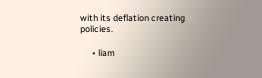with its deflation creating policies.

      • liam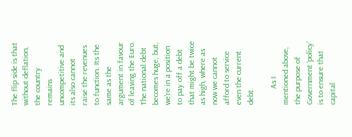The flip side is that without deflation, the country remains uncompetitive and its also cannot raise the revenues to function. Its the same as the argument in favour of leaving the Euro. The national debt becomes huge, but, we’re in a position to pay off a debt that might be twice as high, where as now we cannot afford to service even the current debt.

        As I mentioned above, the purpose of Government ‘policy’ is to ensure that capital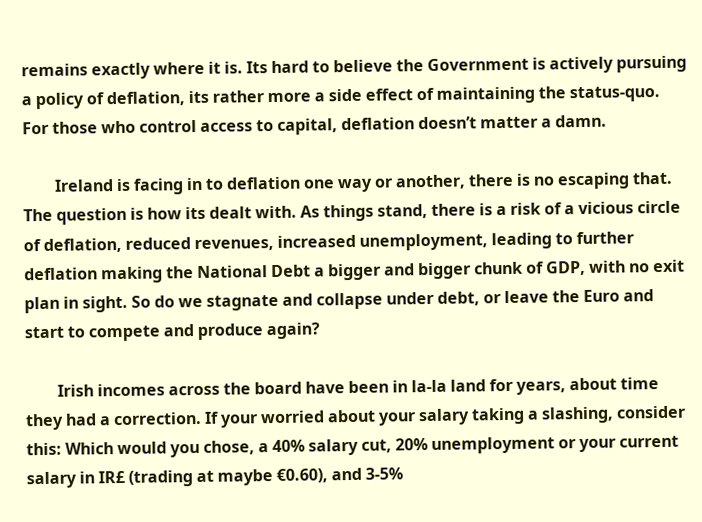remains exactly where it is. Its hard to believe the Government is actively pursuing a policy of deflation, its rather more a side effect of maintaining the status-quo. For those who control access to capital, deflation doesn’t matter a damn.

        Ireland is facing in to deflation one way or another, there is no escaping that. The question is how its dealt with. As things stand, there is a risk of a vicious circle of deflation, reduced revenues, increased unemployment, leading to further deflation making the National Debt a bigger and bigger chunk of GDP, with no exit plan in sight. So do we stagnate and collapse under debt, or leave the Euro and start to compete and produce again?

        Irish incomes across the board have been in la-la land for years, about time they had a correction. If your worried about your salary taking a slashing, consider this: Which would you chose, a 40% salary cut, 20% unemployment or your current salary in IR£ (trading at maybe €0.60), and 3-5%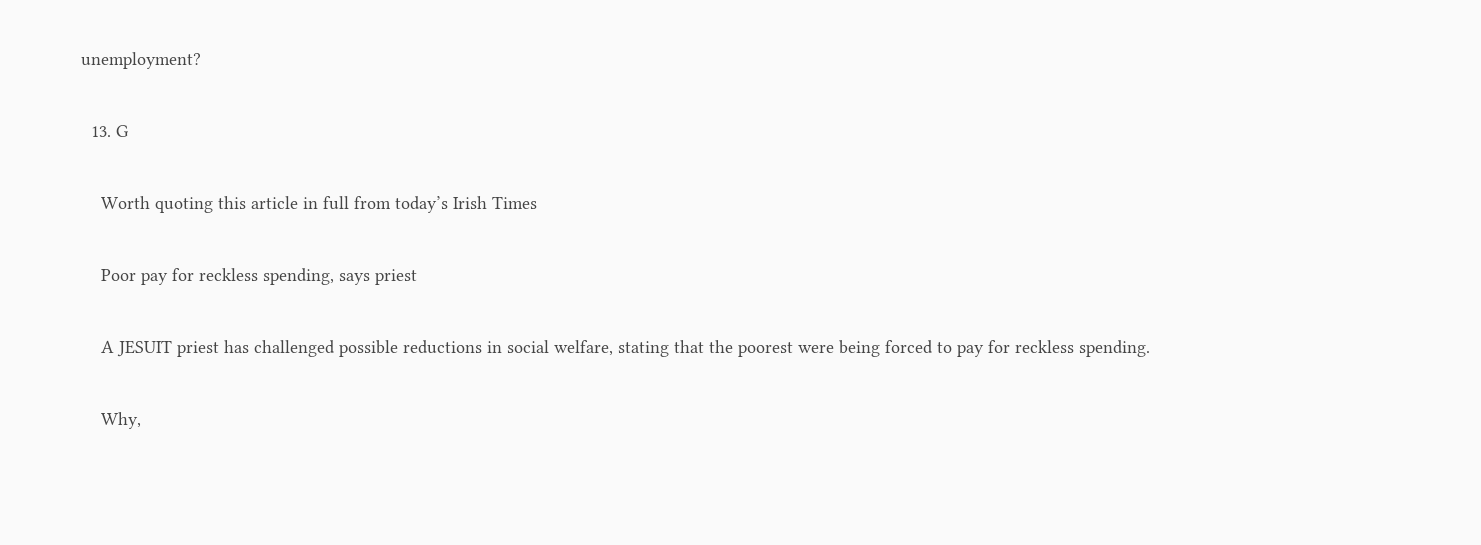unemployment?

  13. G

    Worth quoting this article in full from today’s Irish Times

    Poor pay for reckless spending, says priest

    A JESUIT priest has challenged possible reductions in social welfare, stating that the poorest were being forced to pay for reckless spending.

    Why,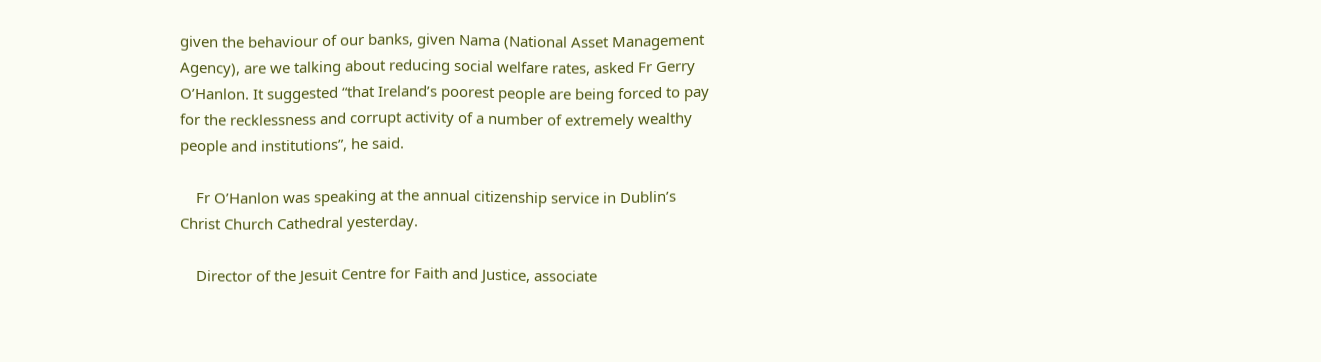given the behaviour of our banks, given Nama (National Asset Management Agency), are we talking about reducing social welfare rates, asked Fr Gerry O’Hanlon. It suggested “that Ireland’s poorest people are being forced to pay for the recklessness and corrupt activity of a number of extremely wealthy people and institutions”, he said.

    Fr O’Hanlon was speaking at the annual citizenship service in Dublin’s Christ Church Cathedral yesterday.

    Director of the Jesuit Centre for Faith and Justice, associate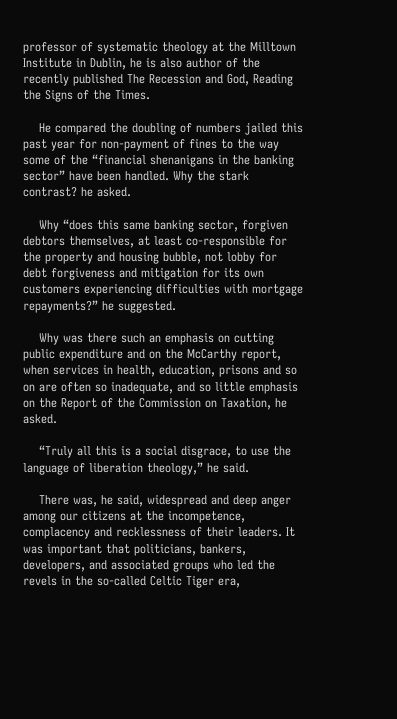professor of systematic theology at the Milltown Institute in Dublin, he is also author of the recently published The Recession and God, Reading the Signs of the Times.

    He compared the doubling of numbers jailed this past year for non-payment of fines to the way some of the “financial shenanigans in the banking sector” have been handled. Why the stark contrast? he asked.

    Why “does this same banking sector, forgiven debtors themselves, at least co-responsible for the property and housing bubble, not lobby for debt forgiveness and mitigation for its own customers experiencing difficulties with mortgage repayments?” he suggested.

    Why was there such an emphasis on cutting public expenditure and on the McCarthy report, when services in health, education, prisons and so on are often so inadequate, and so little emphasis on the Report of the Commission on Taxation, he asked.

    “Truly all this is a social disgrace, to use the language of liberation theology,” he said.

    There was, he said, widespread and deep anger among our citizens at the incompetence, complacency and recklessness of their leaders. It was important that politicians, bankers, developers, and associated groups who led the revels in the so-called Celtic Tiger era,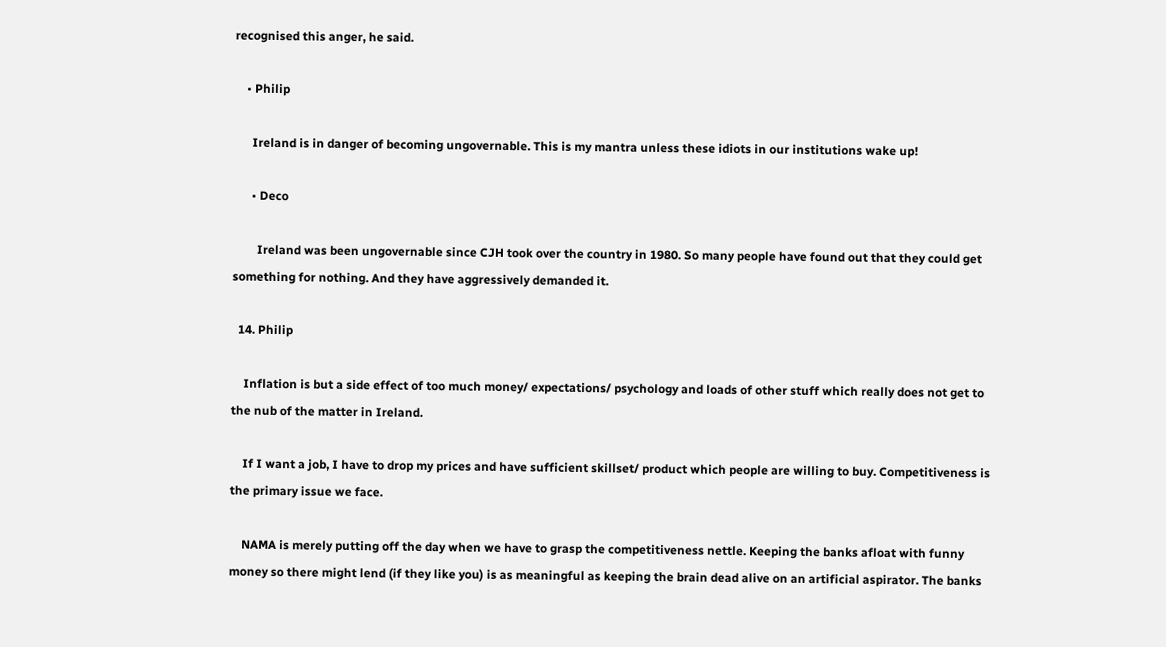recognised this anger, he said.

    • Philip

      Ireland is in danger of becoming ungovernable. This is my mantra unless these idiots in our institutions wake up!

      • Deco

        Ireland was been ungovernable since CJH took over the country in 1980. So many people have found out that they could get something for nothing. And they have aggressively demanded it.

  14. Philip

    Inflation is but a side effect of too much money/ expectations/ psychology and loads of other stuff which really does not get to the nub of the matter in Ireland.

    If I want a job, I have to drop my prices and have sufficient skillset/ product which people are willing to buy. Competitiveness is the primary issue we face.

    NAMA is merely putting off the day when we have to grasp the competitiveness nettle. Keeping the banks afloat with funny money so there might lend (if they like you) is as meaningful as keeping the brain dead alive on an artificial aspirator. The banks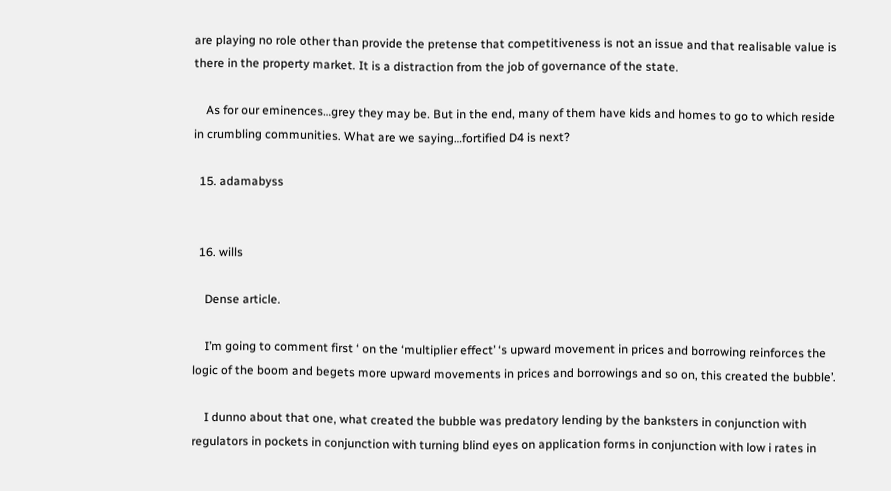are playing no role other than provide the pretense that competitiveness is not an issue and that realisable value is there in the property market. It is a distraction from the job of governance of the state.

    As for our eminences…grey they may be. But in the end, many of them have kids and homes to go to which reside in crumbling communities. What are we saying…fortified D4 is next?

  15. adamabyss


  16. wills

    Dense article.

    I’m going to comment first ‘ on the ‘multiplier effect’ ‘s upward movement in prices and borrowing reinforces the logic of the boom and begets more upward movements in prices and borrowings and so on, this created the bubble’.

    I dunno about that one, what created the bubble was predatory lending by the banksters in conjunction with regulators in pockets in conjunction with turning blind eyes on application forms in conjunction with low i rates in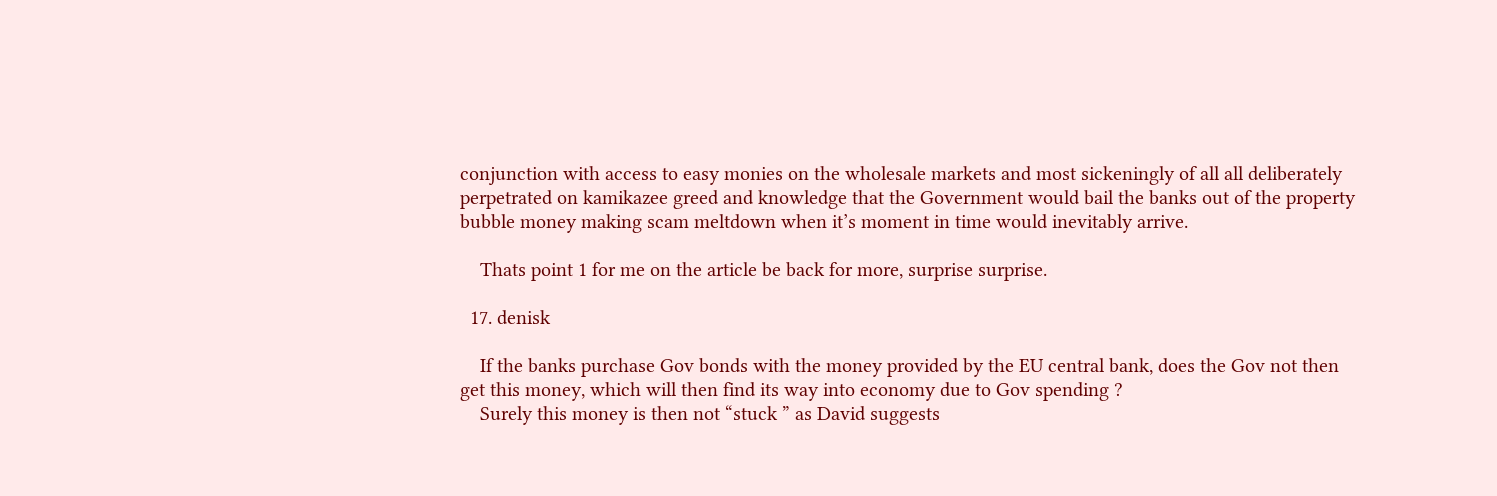conjunction with access to easy monies on the wholesale markets and most sickeningly of all all deliberately perpetrated on kamikazee greed and knowledge that the Government would bail the banks out of the property bubble money making scam meltdown when it’s moment in time would inevitably arrive.

    Thats point 1 for me on the article be back for more, surprise surprise.

  17. denisk

    If the banks purchase Gov bonds with the money provided by the EU central bank, does the Gov not then get this money, which will then find its way into economy due to Gov spending ?
    Surely this money is then not “stuck ” as David suggests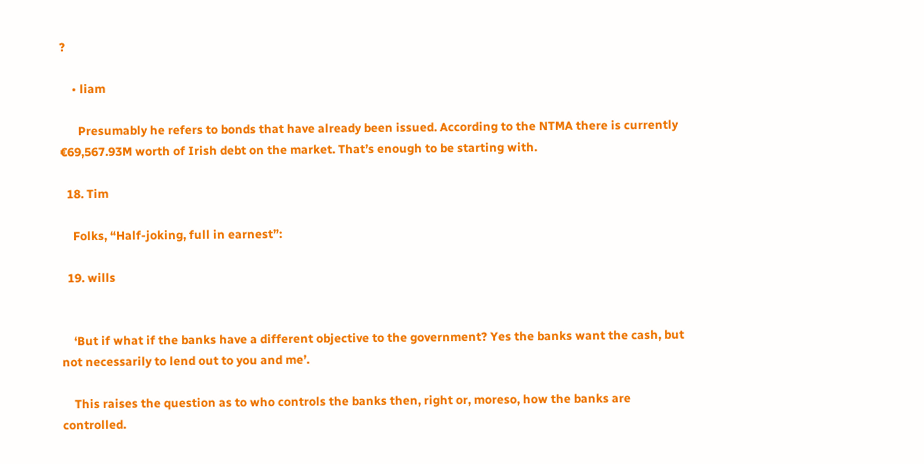?

    • liam

      Presumably he refers to bonds that have already been issued. According to the NTMA there is currently €69,567.93M worth of Irish debt on the market. That’s enough to be starting with.

  18. Tim

    Folks, “Half-joking, full in earnest”:

  19. wills


    ‘But if what if the banks have a different objective to the government? Yes the banks want the cash, but not necessarily to lend out to you and me’.

    This raises the question as to who controls the banks then, right or, moreso, how the banks are controlled.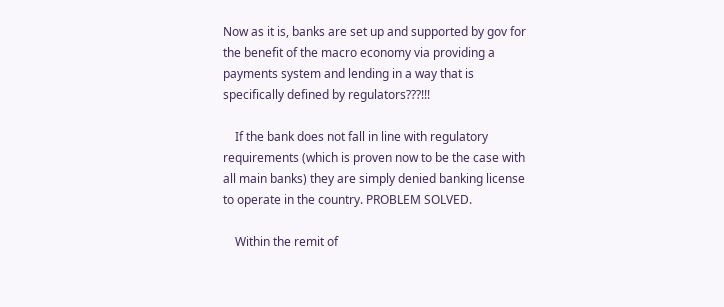Now as it is, banks are set up and supported by gov for the benefit of the macro economy via providing a payments system and lending in a way that is specifically defined by regulators???!!!

    If the bank does not fall in line with regulatory requirements (which is proven now to be the case with all main banks) they are simply denied banking license to operate in the country. PROBLEM SOLVED.

    Within the remit of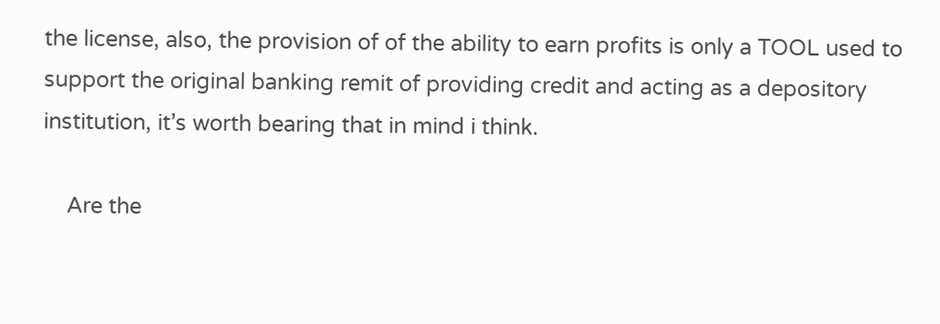the license, also, the provision of of the ability to earn profits is only a TOOL used to support the original banking remit of providing credit and acting as a depository institution, it’s worth bearing that in mind i think.

    Are the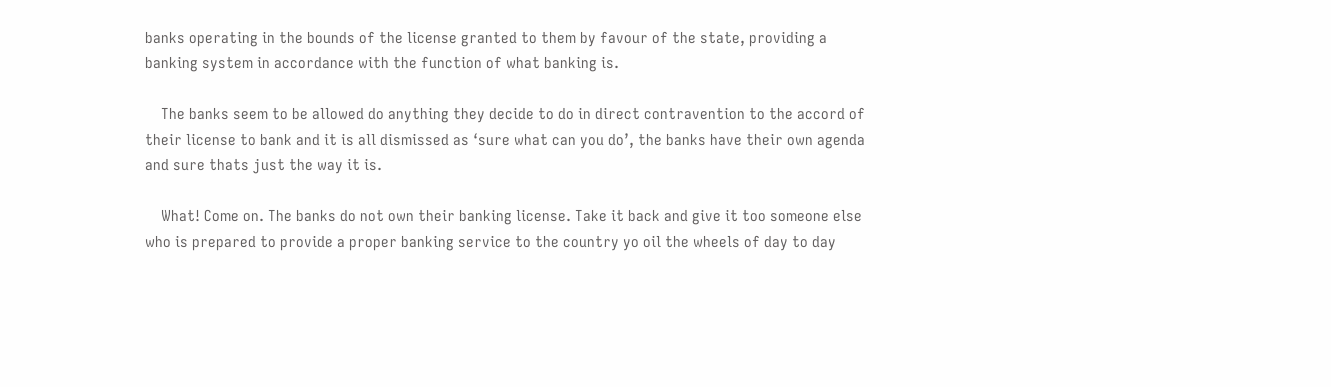banks operating in the bounds of the license granted to them by favour of the state, providing a banking system in accordance with the function of what banking is.

    The banks seem to be allowed do anything they decide to do in direct contravention to the accord of their license to bank and it is all dismissed as ‘sure what can you do’, the banks have their own agenda and sure thats just the way it is.

    What! Come on. The banks do not own their banking license. Take it back and give it too someone else who is prepared to provide a proper banking service to the country yo oil the wheels of day to day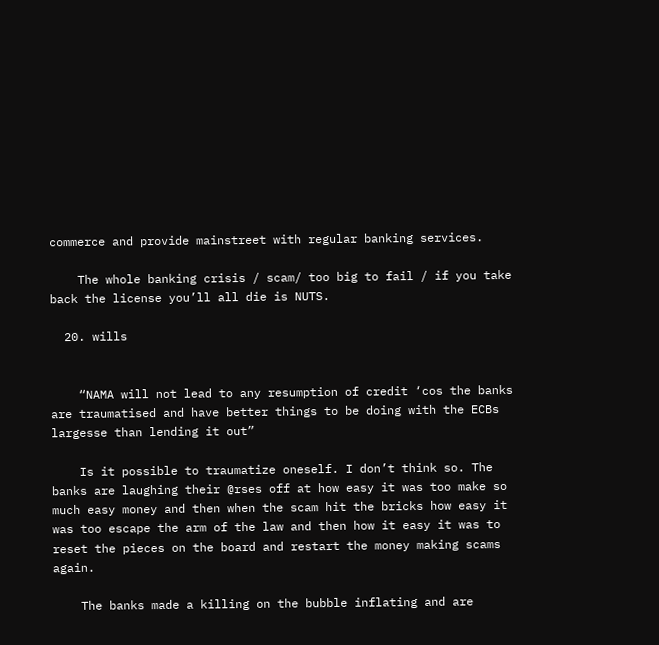commerce and provide mainstreet with regular banking services.

    The whole banking crisis / scam/ too big to fail / if you take back the license you’ll all die is NUTS.

  20. wills


    “NAMA will not lead to any resumption of credit ‘cos the banks are traumatised and have better things to be doing with the ECBs largesse than lending it out”

    Is it possible to traumatize oneself. I don’t think so. The banks are laughing their @rses off at how easy it was too make so much easy money and then when the scam hit the bricks how easy it was too escape the arm of the law and then how it easy it was to reset the pieces on the board and restart the money making scams again.

    The banks made a killing on the bubble inflating and are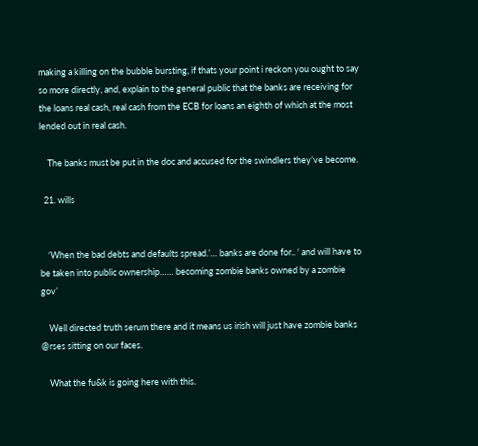making a killing on the bubble bursting, if thats your point i reckon you ought to say so more directly, and, explain to the general public that the banks are receiving for the loans real cash, real cash from the ECB for loans an eighth of which at the most lended out in real cash.

    The banks must be put in the doc and accused for the swindlers they’ve become.

  21. wills


    ‘When the bad debts and defaults spread.’… banks are done for.. ‘ and will have to be taken into public ownership…… becoming zombie banks owned by a zombie gov’

    Well directed truth serum there and it means us irish will just have zombie banks @rses sitting on our faces.

    What the fu&k is going here with this.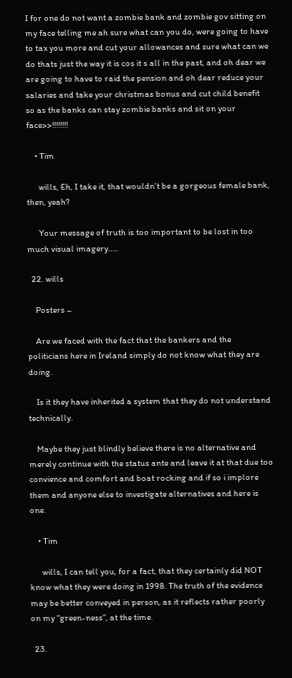I for one do not want a zombie bank and zombie gov sitting on my face telling me ah sure what can you do, were going to have to tax you more and cut your allowances and sure what can we do thats just the way it is cos it s all in the past, and oh dear we are going to have to raid the pension and oh dear reduce your salaries and take your christmas bonus and cut child benefit so as the banks can stay zombie banks and sit on your face>>!!!!!!!!

    • Tim

      wills, Eh, I take it, that wouldn’t be a gorgeous female bank, then, yeah?

      Your message of truth is too important to be lost in too much visual imagery…..

  22. wills

    Posters –

    Are we faced with the fact that the bankers and the politicians here in Ireland simply do not know what they are doing.

    Is it they have inherited a system that they do not understand technically.

    Maybe they just blindly believe there is no alternative and merely continue with the status ante and leave it at that due too convience and comfort and boat rocking and if so i implore them and anyone else to investigate alternatives and here is one.

    • Tim

      wills, I can tell you, for a fact, that they certainly did NOT know what they were doing in 1998. The truth of the evidence may be better conveyed in person, as it reflects rather poorly on my “green-ness”, at the time.

  23.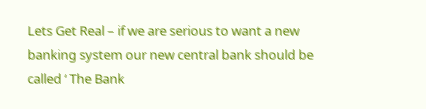Lets Get Real – if we are serious to want a new banking system our new central bank should be called ‘ The Bank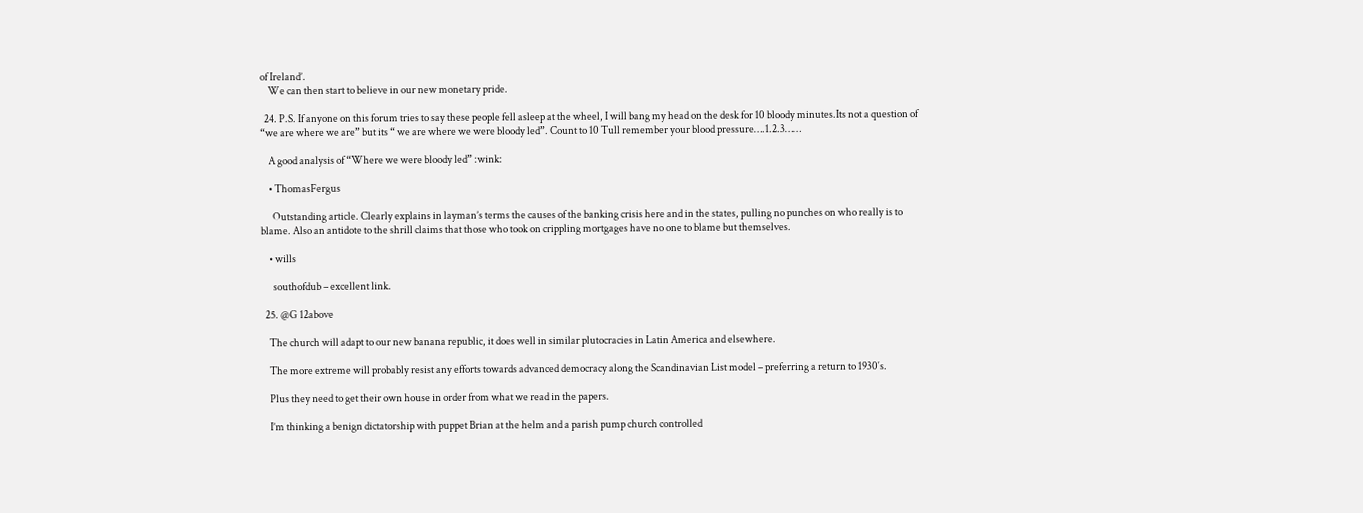of Ireland’.
    We can then start to believe in our new monetary pride.

  24. P.S. If anyone on this forum tries to say these people fell asleep at the wheel, I will bang my head on the desk for 10 bloody minutes.Its not a question of “we are where we are” but its “ we are where we were bloody led”. Count to 10 Tull remember your blood pressure….1.2.3……

    A good analysis of “Where we were bloody led” :wink:

    • ThomasFergus

      Outstanding article. Clearly explains in layman’s terms the causes of the banking crisis here and in the states, pulling no punches on who really is to blame. Also an antidote to the shrill claims that those who took on crippling mortgages have no one to blame but themselves.

    • wills

      southofdub – excellent link.

  25. @G 12above

    The church will adapt to our new banana republic, it does well in similar plutocracies in Latin America and elsewhere.

    The more extreme will probably resist any efforts towards advanced democracy along the Scandinavian List model – preferring a return to 1930′s.

    Plus they need to get their own house in order from what we read in the papers.

    I’m thinking a benign dictatorship with puppet Brian at the helm and a parish pump church controlled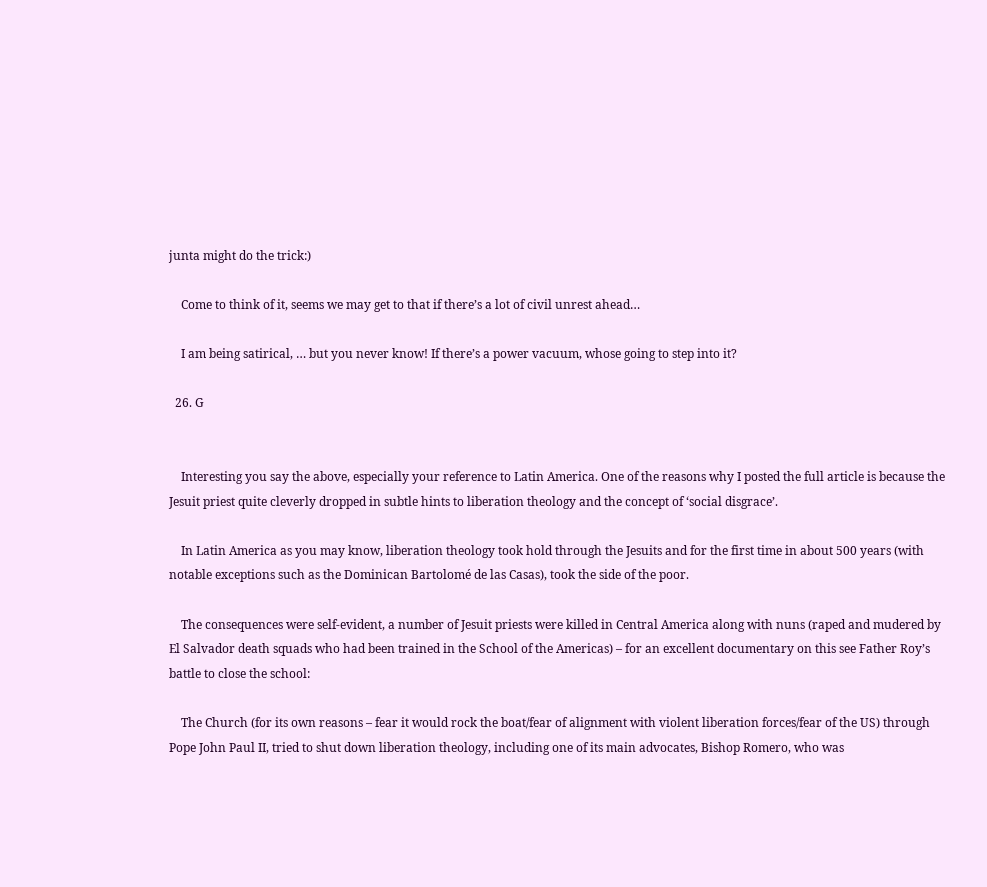junta might do the trick:)

    Come to think of it, seems we may get to that if there’s a lot of civil unrest ahead…

    I am being satirical, … but you never know! If there’s a power vacuum, whose going to step into it?

  26. G


    Interesting you say the above, especially your reference to Latin America. One of the reasons why I posted the full article is because the Jesuit priest quite cleverly dropped in subtle hints to liberation theology and the concept of ‘social disgrace’.

    In Latin America as you may know, liberation theology took hold through the Jesuits and for the first time in about 500 years (with notable exceptions such as the Dominican Bartolomé de las Casas), took the side of the poor.

    The consequences were self-evident, a number of Jesuit priests were killed in Central America along with nuns (raped and mudered by El Salvador death squads who had been trained in the School of the Americas) – for an excellent documentary on this see Father Roy’s battle to close the school:

    The Church (for its own reasons – fear it would rock the boat/fear of alignment with violent liberation forces/fear of the US) through Pope John Paul II, tried to shut down liberation theology, including one of its main advocates, Bishop Romero, who was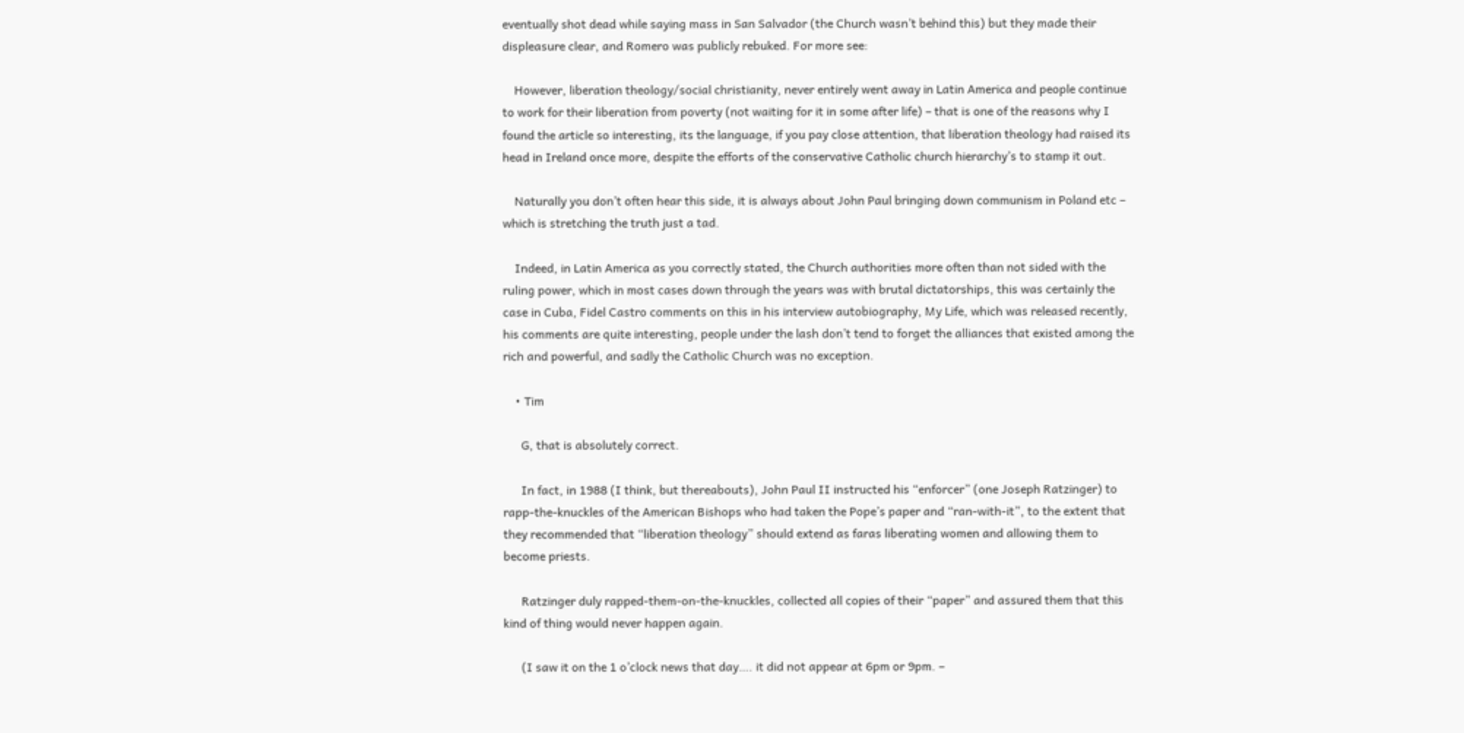eventually shot dead while saying mass in San Salvador (the Church wasn’t behind this) but they made their displeasure clear, and Romero was publicly rebuked. For more see:

    However, liberation theology/social christianity, never entirely went away in Latin America and people continue to work for their liberation from poverty (not waiting for it in some after life) – that is one of the reasons why I found the article so interesting, its the language, if you pay close attention, that liberation theology had raised its head in Ireland once more, despite the efforts of the conservative Catholic church hierarchy’s to stamp it out.

    Naturally you don’t often hear this side, it is always about John Paul bringing down communism in Poland etc – which is stretching the truth just a tad.

    Indeed, in Latin America as you correctly stated, the Church authorities more often than not sided with the ruling power, which in most cases down through the years was with brutal dictatorships, this was certainly the case in Cuba, Fidel Castro comments on this in his interview autobiography, My Life, which was released recently, his comments are quite interesting, people under the lash don’t tend to forget the alliances that existed among the rich and powerful, and sadly the Catholic Church was no exception.

    • Tim

      G, that is absolutely correct.

      In fact, in 1988 (I think, but thereabouts), John Paul II instructed his “enforcer” (one Joseph Ratzinger) to rapp-the-knuckles of the American Bishops who had taken the Pope’s paper and “ran-with-it”, to the extent that they recommended that “liberation theology” should extend as faras liberating women and allowing them to become priests.

      Ratzinger duly rapped-them-on-the-knuckles, collected all copies of their “paper” and assured them that this kind of thing would never happen again.

      (I saw it on the 1 o’clock news that day…. it did not appear at 6pm or 9pm. –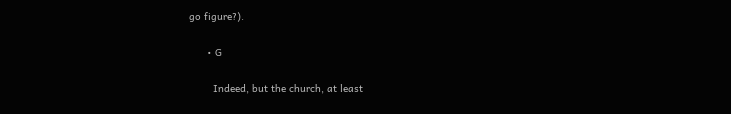go figure?).

      • G

        Indeed, but the church, at least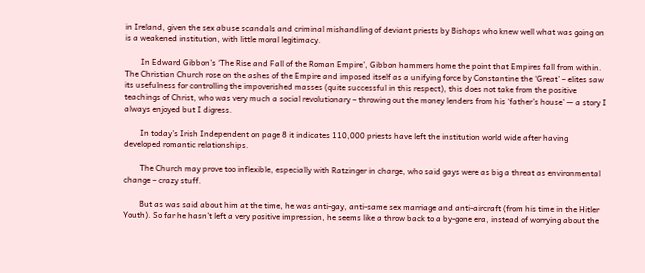in Ireland, given the sex abuse scandals and criminal mishandling of deviant priests by Bishops who knew well what was going on is a weakened institution, with little moral legitimacy.

        In Edward Gibbon’s ‘The Rise and Fall of the Roman Empire’, Gibbon hammers home the point that Empires fall from within. The Christian Church rose on the ashes of the Empire and imposed itself as a unifying force by Constantine the ‘Great’ – elites saw its usefulness for controlling the impoverished masses (quite successful in this respect), this does not take from the positive teachings of Christ, who was very much a social revolutionary – throwing out the money lenders from his ‘father’s house’ — a story I always enjoyed but I digress.

        In today’s Irish Independent on page 8 it indicates 110,000 priests have left the institution world wide after having developed romantic relationships.

        The Church may prove too inflexible, especially with Ratzinger in charge, who said gays were as big a threat as environmental change – crazy stuff.

        But as was said about him at the time, he was anti-gay, anti-same sex marriage and anti-aircraft (from his time in the Hitler Youth). So far he hasn’t left a very positive impression, he seems like a throw back to a by-gone era, instead of worrying about the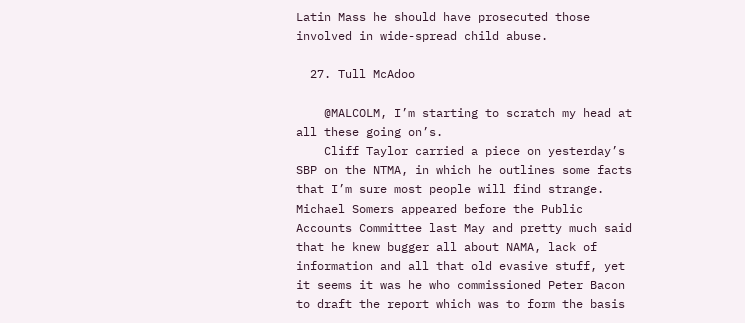Latin Mass he should have prosecuted those involved in wide-spread child abuse.

  27. Tull McAdoo

    @MALCOLM, I’m starting to scratch my head at all these going on’s.
    Cliff Taylor carried a piece on yesterday’s SBP on the NTMA, in which he outlines some facts that I’m sure most people will find strange. Michael Somers appeared before the Public Accounts Committee last May and pretty much said that he knew bugger all about NAMA, lack of information and all that old evasive stuff, yet it seems it was he who commissioned Peter Bacon to draft the report which was to form the basis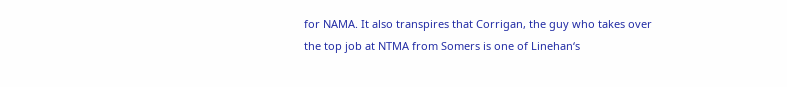for NAMA. It also transpires that Corrigan, the guy who takes over the top job at NTMA from Somers is one of Linehan‘s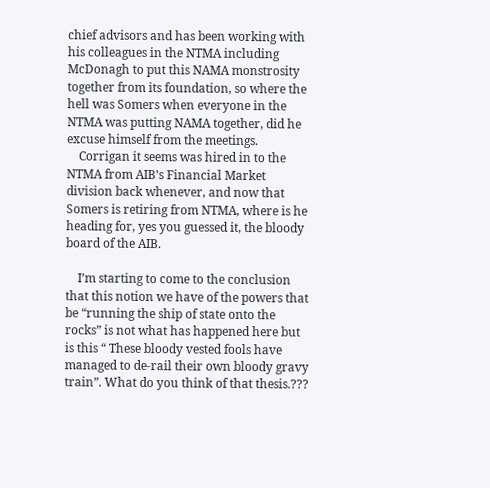chief advisors and has been working with his colleagues in the NTMA including McDonagh to put this NAMA monstrosity together from its foundation, so where the hell was Somers when everyone in the NTMA was putting NAMA together, did he excuse himself from the meetings.
    Corrigan it seems was hired in to the NTMA from AIB’s Financial Market division back whenever, and now that Somers is retiring from NTMA, where is he heading for, yes you guessed it, the bloody board of the AIB.

    I’m starting to come to the conclusion that this notion we have of the powers that be “running the ship of state onto the rocks” is not what has happened here but is this “ These bloody vested fools have managed to de-rail their own bloody gravy train”. What do you think of that thesis.???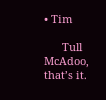• Tim

      Tull McAdoo, that’s it.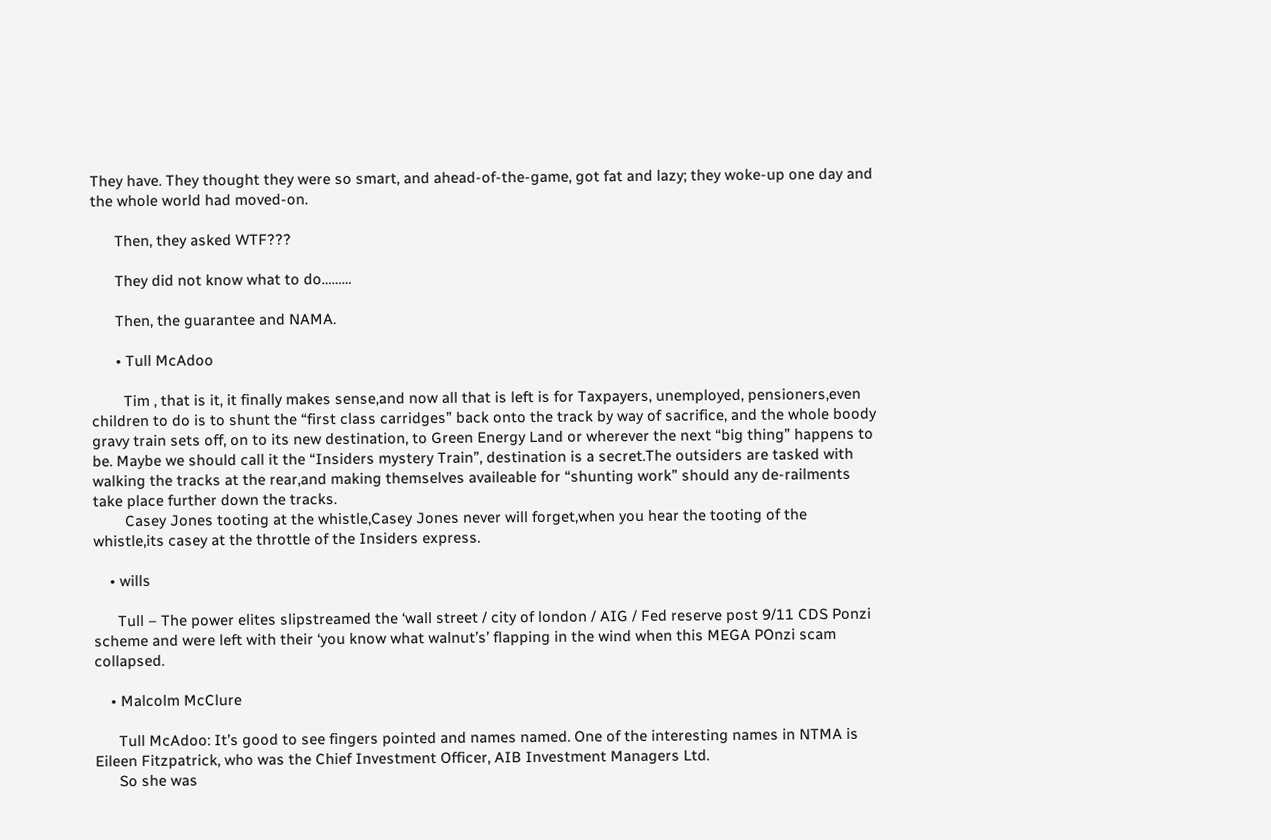They have. They thought they were so smart, and ahead-of-the-game, got fat and lazy; they woke-up one day and the whole world had moved-on.

      Then, they asked WTF???

      They did not know what to do………

      Then, the guarantee and NAMA.

      • Tull McAdoo

        Tim , that is it, it finally makes sense,and now all that is left is for Taxpayers, unemployed, pensioners,even children to do is to shunt the “first class carridges” back onto the track by way of sacrifice, and the whole boody gravy train sets off, on to its new destination, to Green Energy Land or wherever the next “big thing” happens to be. Maybe we should call it the “Insiders mystery Train”, destination is a secret.The outsiders are tasked with walking the tracks at the rear,and making themselves availeable for “shunting work” should any de-railments take place further down the tracks.
        Casey Jones tooting at the whistle,Casey Jones never will forget,when you hear the tooting of the whistle,its casey at the throttle of the Insiders express.

    • wills

      Tull – The power elites slipstreamed the ‘wall street / city of london / AIG / Fed reserve post 9/11 CDS Ponzi scheme and were left with their ‘you know what walnut’s’ flapping in the wind when this MEGA POnzi scam collapsed.

    • Malcolm McClure

      Tull McAdoo: It’s good to see fingers pointed and names named. One of the interesting names in NTMA is Eileen Fitzpatrick, who was the Chief Investment Officer, AIB Investment Managers Ltd.
      So she was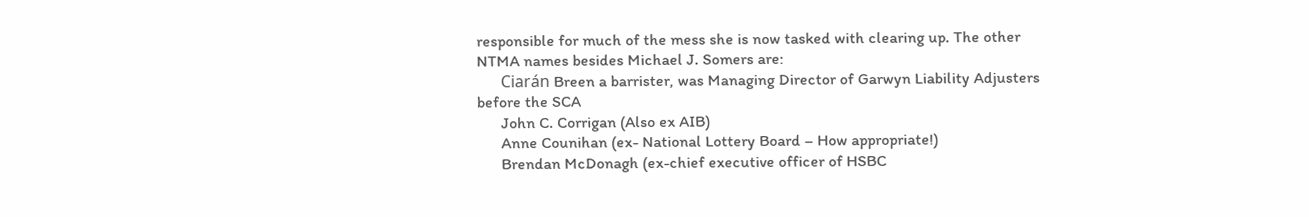responsible for much of the mess she is now tasked with clearing up. The other NTMA names besides Michael J. Somers are:
      Ciarán Breen a barrister, was Managing Director of Garwyn Liability Adjusters before the SCA
      John C. Corrigan (Also ex AIB)
      Anne Counihan (ex- National Lottery Board – How appropriate!)
      Brendan McDonagh (ex-chief executive officer of HSBC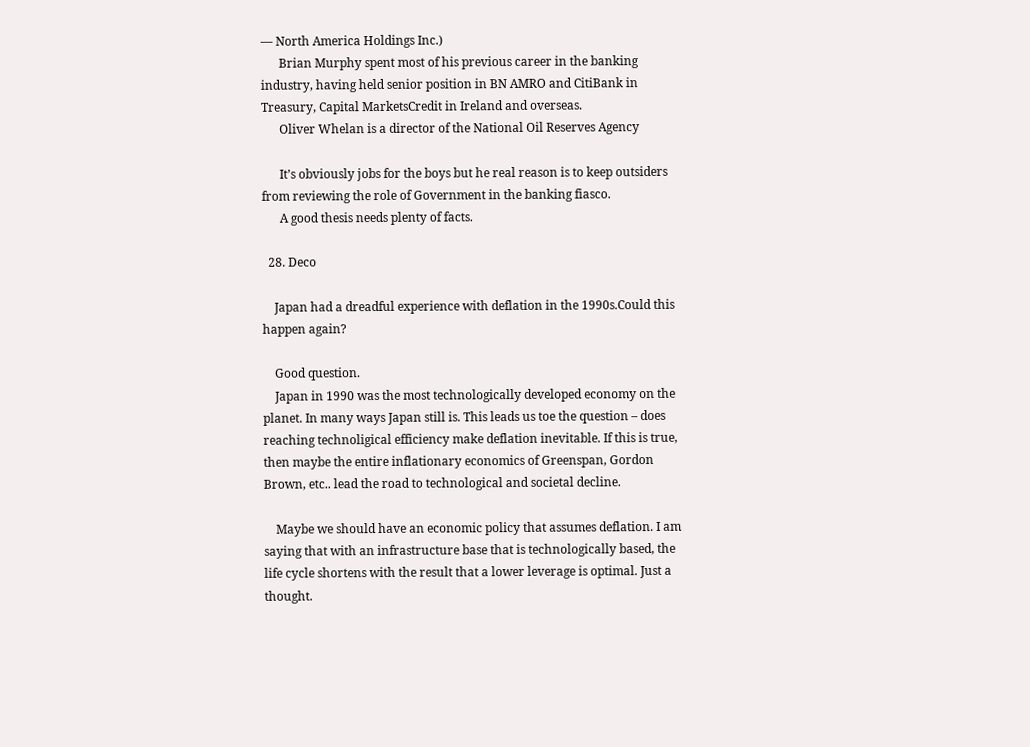— North America Holdings Inc.)
      Brian Murphy spent most of his previous career in the banking industry, having held senior position in BN AMRO and CitiBank in Treasury, Capital MarketsCredit in Ireland and overseas.
      Oliver Whelan is a director of the National Oil Reserves Agency

      It’s obviously jobs for the boys but he real reason is to keep outsiders from reviewing the role of Government in the banking fiasco.
      A good thesis needs plenty of facts.

  28. Deco

    Japan had a dreadful experience with deflation in the 1990s.Could this happen again?

    Good question.
    Japan in 1990 was the most technologically developed economy on the planet. In many ways Japan still is. This leads us toe the question – does reaching technoligical efficiency make deflation inevitable. If this is true, then maybe the entire inflationary economics of Greenspan, Gordon Brown, etc.. lead the road to technological and societal decline.

    Maybe we should have an economic policy that assumes deflation. I am saying that with an infrastructure base that is technologically based, the life cycle shortens with the result that a lower leverage is optimal. Just a thought.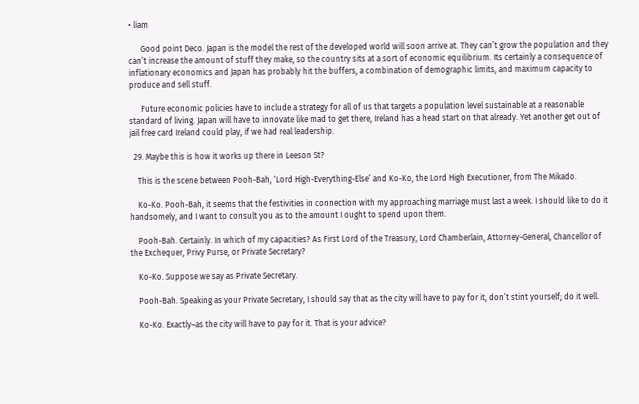• liam

      Good point Deco. Japan is the model the rest of the developed world will soon arrive at. They can’t grow the population and they can’t increase the amount of stuff they make, so the country sits at a sort of economic equilibrium. Its certainly a consequence of inflationary economics and Japan has probably hit the buffers, a combination of demographic limits, and maximum capacity to produce and sell stuff.

      Future economic policies have to include a strategy for all of us that targets a population level sustainable at a reasonable standard of living. Japan will have to innovate like mad to get there, Ireland has a head start on that already. Yet another get out of jail free card Ireland could play, if we had real leadership.

  29. Maybe this is how it works up there in Leeson St?

    This is the scene between Pooh-Bah, ‘Lord High-Everything-Else’ and Ko-Ko, the Lord High Executioner, from The Mikado.

    Ko-Ko. Pooh-Bah, it seems that the festivities in connection with my approaching marriage must last a week. I should like to do it handsomely, and I want to consult you as to the amount I ought to spend upon them.

    Pooh-Bah. Certainly. In which of my capacities? As First Lord of the Treasury, Lord Chamberlain, Attorney-General, Chancellor of the Exchequer, Privy Purse, or Private Secretary?

    Ko-Ko. Suppose we say as Private Secretary.

    Pooh-Bah. Speaking as your Private Secretary, I should say that as the city will have to pay for it, don’t stint yourself; do it well.

    Ko-Ko. Exactly–as the city will have to pay for it. That is your advice?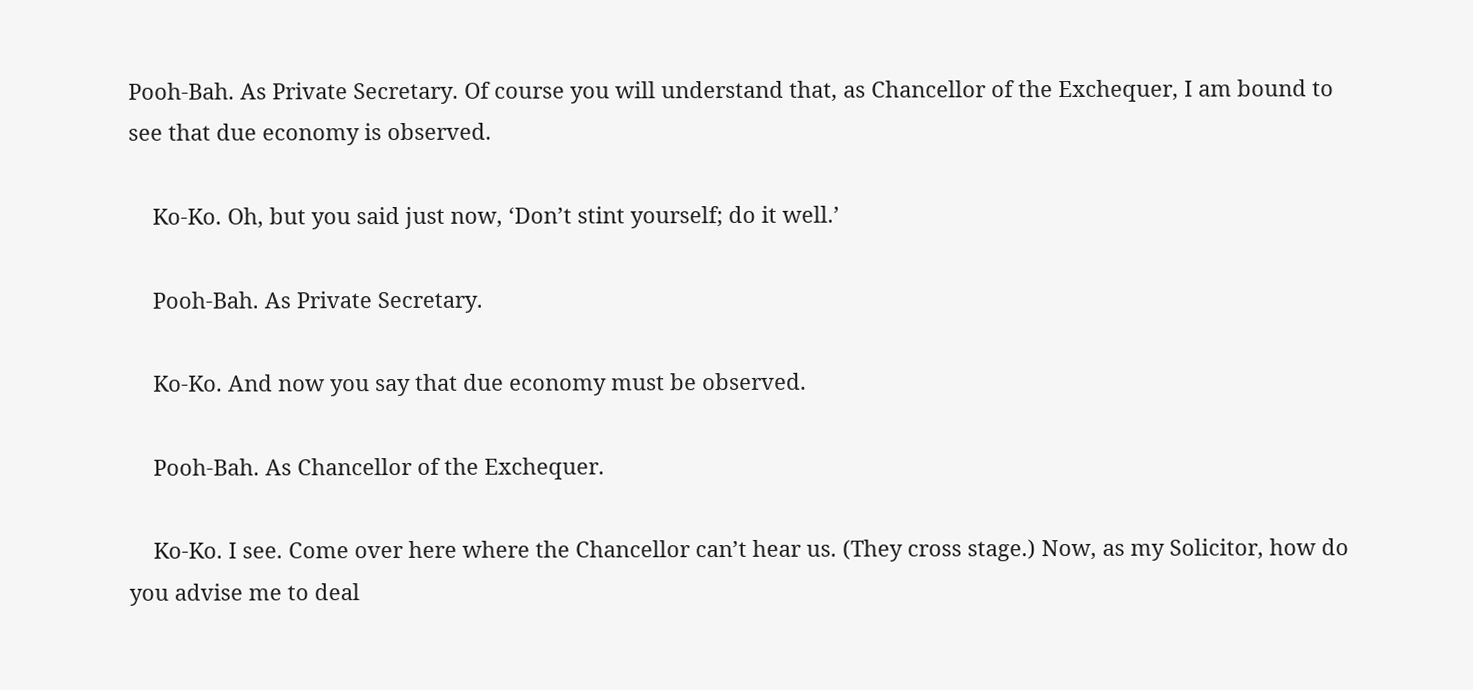Pooh-Bah. As Private Secretary. Of course you will understand that, as Chancellor of the Exchequer, I am bound to see that due economy is observed.

    Ko-Ko. Oh, but you said just now, ‘Don’t stint yourself; do it well.’

    Pooh-Bah. As Private Secretary.

    Ko-Ko. And now you say that due economy must be observed.

    Pooh-Bah. As Chancellor of the Exchequer.

    Ko-Ko. I see. Come over here where the Chancellor can’t hear us. (They cross stage.) Now, as my Solicitor, how do you advise me to deal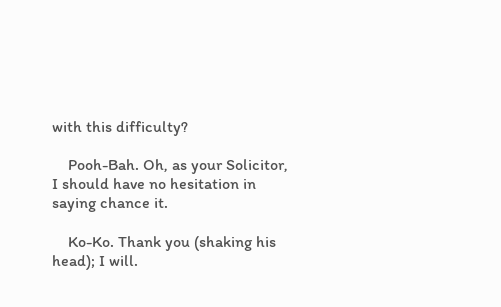with this difficulty?

    Pooh-Bah. Oh, as your Solicitor, I should have no hesitation in saying chance it.

    Ko-Ko. Thank you (shaking his head); I will.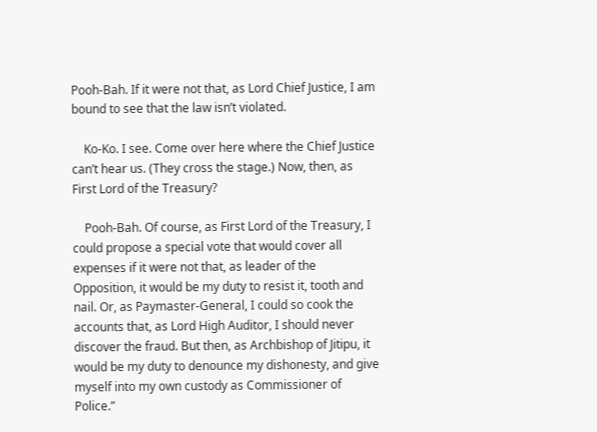Pooh-Bah. If it were not that, as Lord Chief Justice, I am bound to see that the law isn’t violated.

    Ko-Ko. I see. Come over here where the Chief Justice can’t hear us. (They cross the stage.) Now, then, as First Lord of the Treasury?

    Pooh-Bah. Of course, as First Lord of the Treasury, I could propose a special vote that would cover all expenses if it were not that, as leader of the Opposition, it would be my duty to resist it, tooth and nail. Or, as Paymaster-General, I could so cook the accounts that, as Lord High Auditor, I should never discover the fraud. But then, as Archbishop of Jitipu, it would be my duty to denounce my dishonesty, and give myself into my own custody as Commissioner of Police.”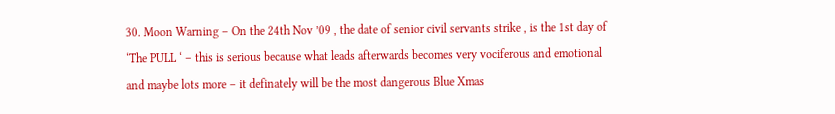30. Moon Warning – On the 24th Nov ’09 , the date of senior civil servants strike , is the 1st day of ‘The PULL ‘ – this is serious because what leads afterwards becomes very vociferous and emotional and maybe lots more – it definately will be the most dangerous Blue Xmas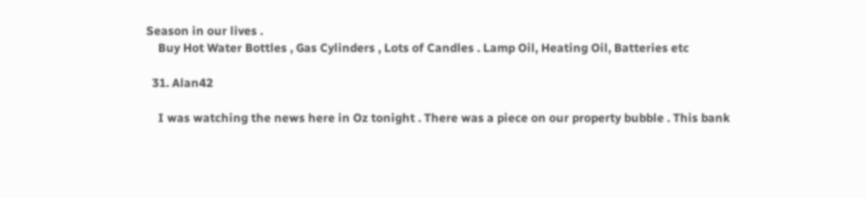Season in our lives .
    Buy Hot Water Bottles , Gas Cylinders , Lots of Candles . Lamp Oil, Heating Oil, Batteries etc

  31. Alan42

    I was watching the news here in Oz tonight . There was a piece on our property bubble . This bank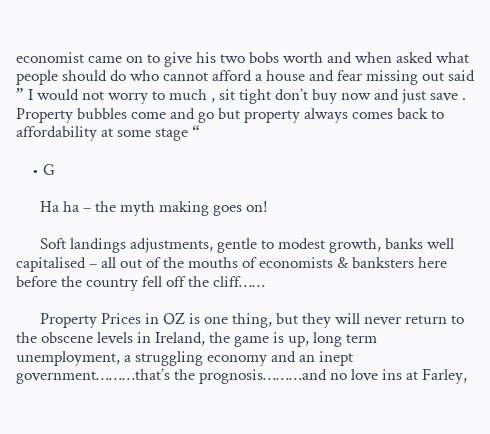economist came on to give his two bobs worth and when asked what people should do who cannot afford a house and fear missing out said ” I would not worry to much , sit tight don’t buy now and just save . Property bubbles come and go but property always comes back to affordability at some stage “

    • G

      Ha ha – the myth making goes on!

      Soft landings adjustments, gentle to modest growth, banks well capitalised – all out of the mouths of economists & banksters here before the country fell off the cliff……

      Property Prices in OZ is one thing, but they will never return to the obscene levels in Ireland, the game is up, long term unemployment, a struggling economy and an inept government………that’s the prognosis………and no love ins at Farley,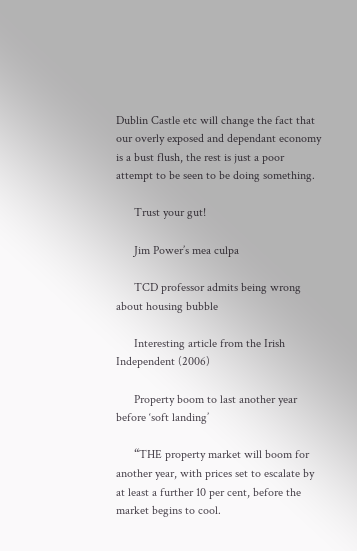Dublin Castle etc will change the fact that our overly exposed and dependant economy is a bust flush, the rest is just a poor attempt to be seen to be doing something.

      Trust your gut!

      Jim Power’s mea culpa

      TCD professor admits being wrong about housing bubble

      Interesting article from the Irish Independent (2006)

      Property boom to last another year before ‘soft landing’

      “THE property market will boom for another year, with prices set to escalate by at least a further 10 per cent, before the market begins to cool.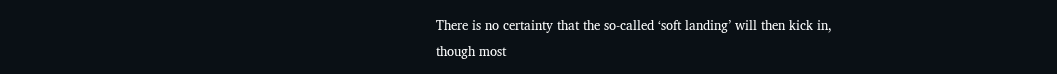There is no certainty that the so-called ‘soft landing’ will then kick in, though most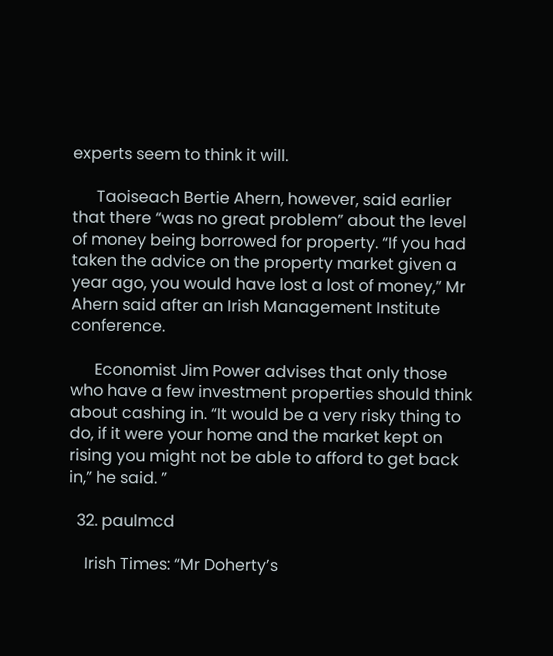experts seem to think it will.

      Taoiseach Bertie Ahern, however, said earlier that there “was no great problem” about the level of money being borrowed for property. “If you had taken the advice on the property market given a year ago, you would have lost a lost of money,” Mr Ahern said after an Irish Management Institute conference.

      Economist Jim Power advises that only those who have a few investment properties should think about cashing in. “It would be a very risky thing to do, if it were your home and the market kept on rising you might not be able to afford to get back in,” he said. ”

  32. paulmcd

    Irish Times: “Mr Doherty’s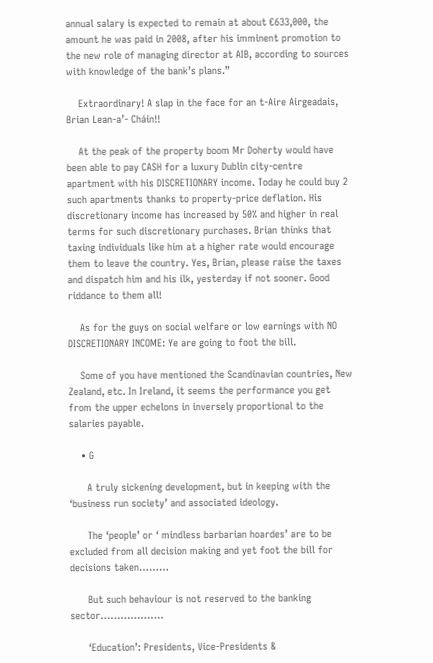annual salary is expected to remain at about €633,000, the amount he was paid in 2008, after his imminent promotion to the new role of managing director at AIB, according to sources with knowledge of the bank’s plans.”

    Extraordinary! A slap in the face for an t-Aire Airgeadais, Brian Lean-a’- Cháin!!

    At the peak of the property boom Mr Doherty would have been able to pay CASH for a luxury Dublin city-centre apartment with his DISCRETIONARY income. Today he could buy 2 such apartments thanks to property-price deflation. His discretionary income has increased by 50% and higher in real terms for such discretionary purchases. Brian thinks that taxing individuals like him at a higher rate would encourage them to leave the country. Yes, Brian, please raise the taxes and dispatch him and his ilk, yesterday if not sooner. Good riddance to them all!

    As for the guys on social welfare or low earnings with NO DISCRETIONARY INCOME: Ye are going to foot the bill.

    Some of you have mentioned the Scandinavian countries, New Zealand, etc. In Ireland, it seems the performance you get from the upper echelons in inversely proportional to the salaries payable.

    • G

      A truly sickening development, but in keeping with the ‘business run society’ and associated ideology.

      The ‘people’ or ‘ mindless barbarian hoardes’ are to be excluded from all decision making and yet foot the bill for decisions taken………

      But such behaviour is not reserved to the banking sector……………….

      ‘Education’: Presidents, Vice-Presidents &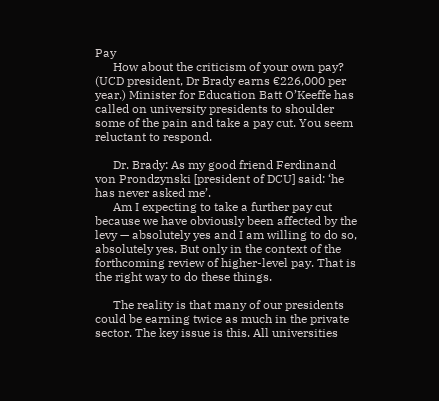Pay
      How about the criticism of your own pay? (UCD president, Dr Brady earns €226,000 per year.) Minister for Education Batt O’Keeffe has called on university presidents to shoulder some of the pain and take a pay cut. You seem reluctant to respond.

      Dr. Brady: As my good friend Ferdinand von Prondzynski [president of DCU] said: ‘he has never asked me’.
      Am I expecting to take a further pay cut because we have obviously been affected by the levy — absolutely yes and I am willing to do so, absolutely yes. But only in the context of the forthcoming review of higher-level pay. That is the right way to do these things.

      The reality is that many of our presidents could be earning twice as much in the private sector. The key issue is this. All universities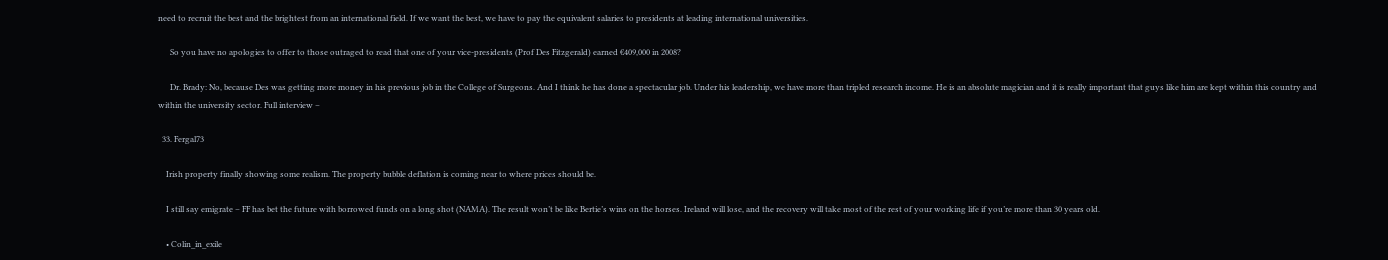need to recruit the best and the brightest from an international field. If we want the best, we have to pay the equivalent salaries to presidents at leading international universities.

      So you have no apologies to offer to those outraged to read that one of your vice-presidents (Prof Des Fitzgerald) earned €409,000 in 2008?

      Dr. Brady: No, because Des was getting more money in his previous job in the College of Surgeons. And I think he has done a spectacular job. Under his leadership, we have more than tripled research income. He is an absolute magician and it is really important that guys like him are kept within this country and within the university sector. Full interview –

  33. Fergal73

    Irish property finally showing some realism. The property bubble deflation is coming near to where prices should be.

    I still say emigrate – FF has bet the future with borrowed funds on a long shot (NAMA). The result won’t be like Bertie’s wins on the horses. Ireland will lose, and the recovery will take most of the rest of your working life if you’re more than 30 years old.

    • Colin_in_exile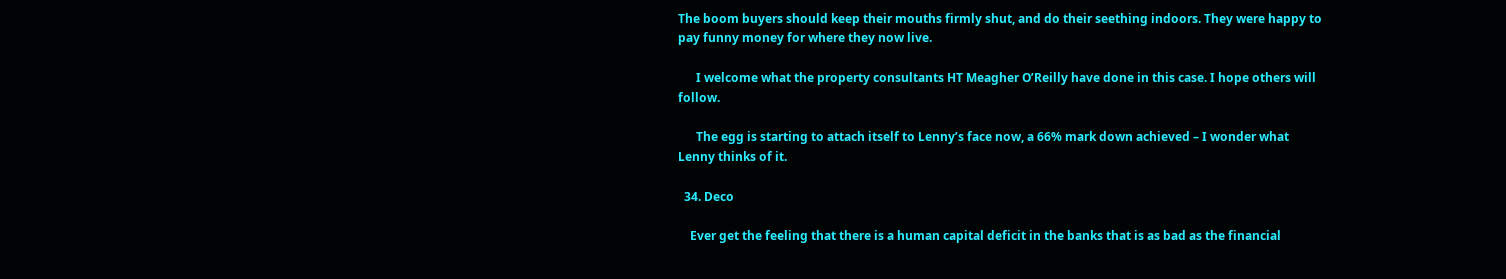The boom buyers should keep their mouths firmly shut, and do their seething indoors. They were happy to pay funny money for where they now live.

      I welcome what the property consultants HT Meagher O’Reilly have done in this case. I hope others will follow.

      The egg is starting to attach itself to Lenny’s face now, a 66% mark down achieved – I wonder what Lenny thinks of it.

  34. Deco

    Ever get the feeling that there is a human capital deficit in the banks that is as bad as the financial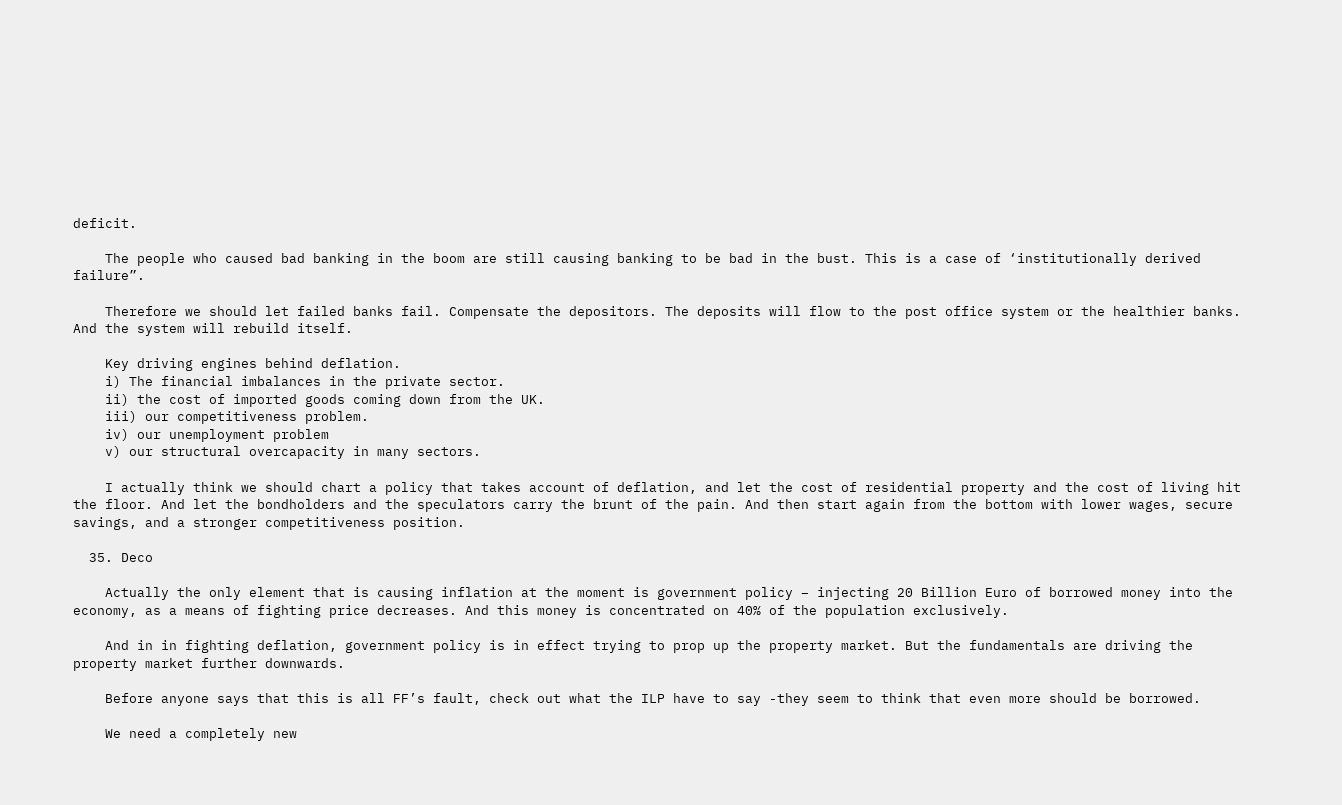deficit.

    The people who caused bad banking in the boom are still causing banking to be bad in the bust. This is a case of ‘institutionally derived failure”.

    Therefore we should let failed banks fail. Compensate the depositors. The deposits will flow to the post office system or the healthier banks. And the system will rebuild itself.

    Key driving engines behind deflation.
    i) The financial imbalances in the private sector.
    ii) the cost of imported goods coming down from the UK.
    iii) our competitiveness problem.
    iv) our unemployment problem
    v) our structural overcapacity in many sectors.

    I actually think we should chart a policy that takes account of deflation, and let the cost of residential property and the cost of living hit the floor. And let the bondholders and the speculators carry the brunt of the pain. And then start again from the bottom with lower wages, secure savings, and a stronger competitiveness position.

  35. Deco

    Actually the only element that is causing inflation at the moment is government policy – injecting 20 Billion Euro of borrowed money into the economy, as a means of fighting price decreases. And this money is concentrated on 40% of the population exclusively.

    And in in fighting deflation, government policy is in effect trying to prop up the property market. But the fundamentals are driving the property market further downwards.

    Before anyone says that this is all FF’s fault, check out what the ILP have to say -they seem to think that even more should be borrowed.

    We need a completely new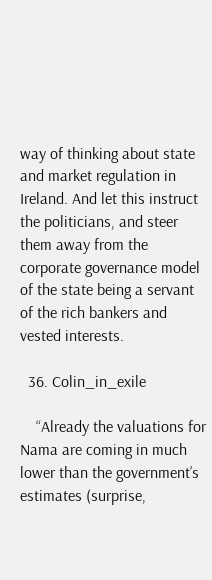way of thinking about state and market regulation in Ireland. And let this instruct the politicians, and steer them away from the corporate governance model of the state being a servant of the rich bankers and vested interests.

  36. Colin_in_exile

    “Already the valuations for Nama are coming in much lower than the government’s estimates (surprise,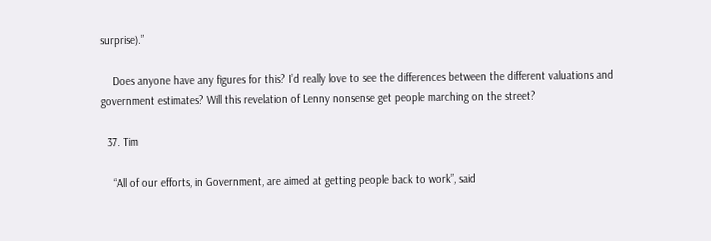surprise).”

    Does anyone have any figures for this? I’d really love to see the differences between the different valuations and government estimates? Will this revelation of Lenny nonsense get people marching on the street?

  37. Tim

    “All of our efforts, in Government, are aimed at getting people back to work”, said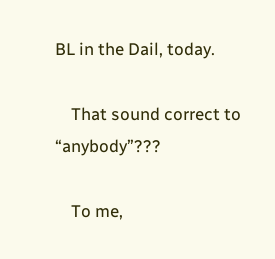BL in the Dail, today.

    That sound correct to “anybody”???

    To me,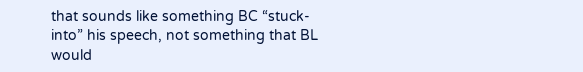that sounds like something BC “stuck-into” his speech, not something that BL would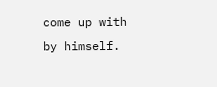come up with by himself.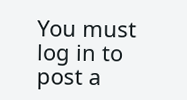You must log in to post a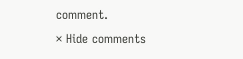comment.
× Hide comments